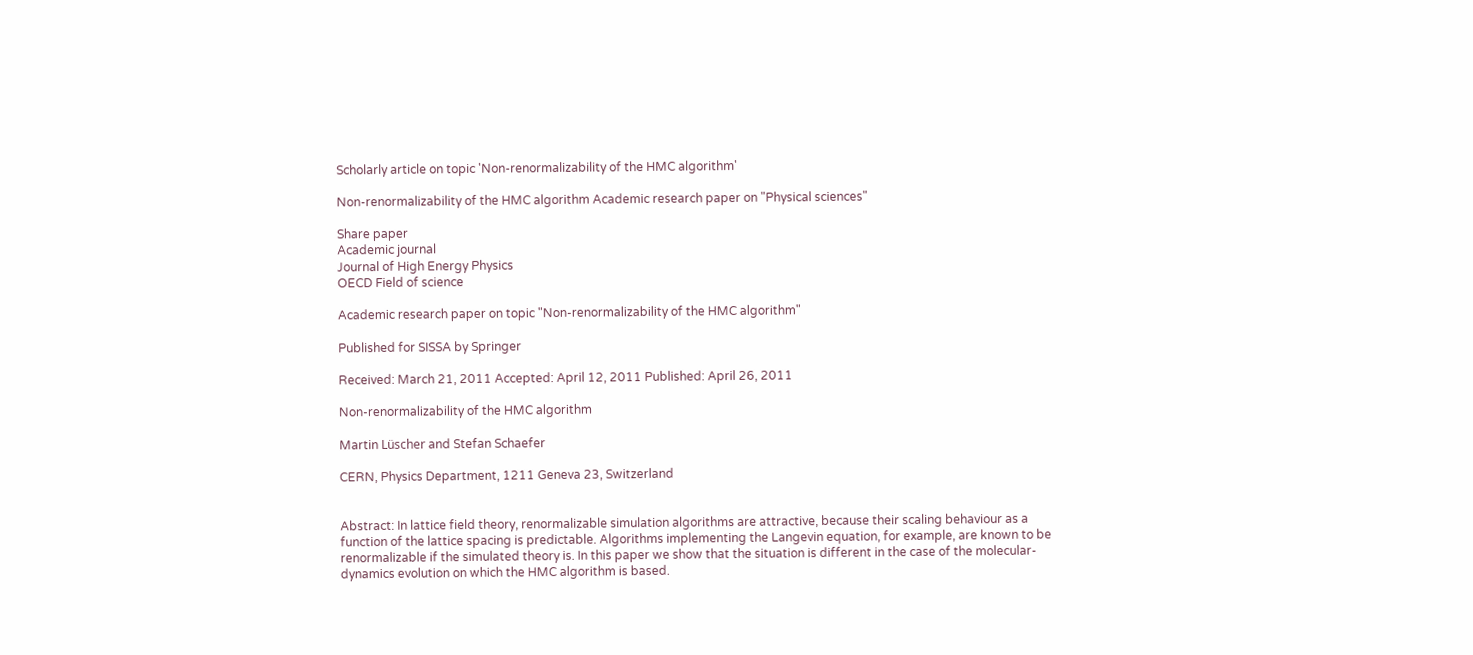Scholarly article on topic 'Non-renormalizability of the HMC algorithm'

Non-renormalizability of the HMC algorithm Academic research paper on "Physical sciences"

Share paper
Academic journal
Journal of High Energy Physics
OECD Field of science

Academic research paper on topic "Non-renormalizability of the HMC algorithm"

Published for SISSA by Springer

Received: March 21, 2011 Accepted: April 12, 2011 Published: April 26, 2011

Non-renormalizability of the HMC algorithm

Martin Lüscher and Stefan Schaefer

CERN, Physics Department, 1211 Geneva 23, Switzerland


Abstract: In lattice field theory, renormalizable simulation algorithms are attractive, because their scaling behaviour as a function of the lattice spacing is predictable. Algorithms implementing the Langevin equation, for example, are known to be renormalizable if the simulated theory is. In this paper we show that the situation is different in the case of the molecular-dynamics evolution on which the HMC algorithm is based.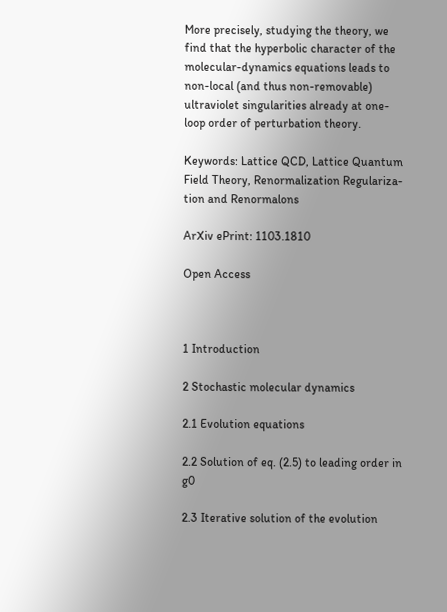More precisely, studying the theory, we find that the hyperbolic character of the molecular-dynamics equations leads to non-local (and thus non-removable) ultraviolet singularities already at one-loop order of perturbation theory.

Keywords: Lattice QCD, Lattice Quantum Field Theory, Renormalization Regulariza-tion and Renormalons

ArXiv ePrint: 1103.1810

Open Access



1 Introduction

2 Stochastic molecular dynamics

2.1 Evolution equations

2.2 Solution of eq. (2.5) to leading order in g0

2.3 Iterative solution of the evolution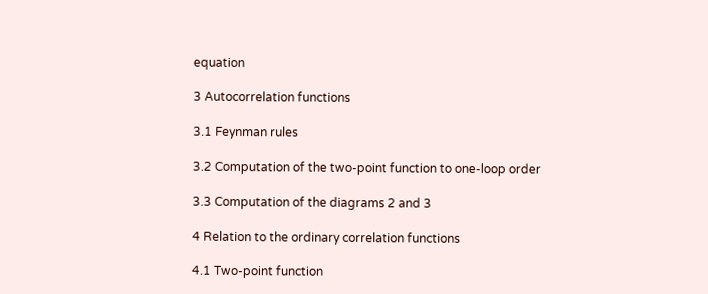equation

3 Autocorrelation functions

3.1 Feynman rules

3.2 Computation of the two-point function to one-loop order

3.3 Computation of the diagrams 2 and 3

4 Relation to the ordinary correlation functions

4.1 Two-point function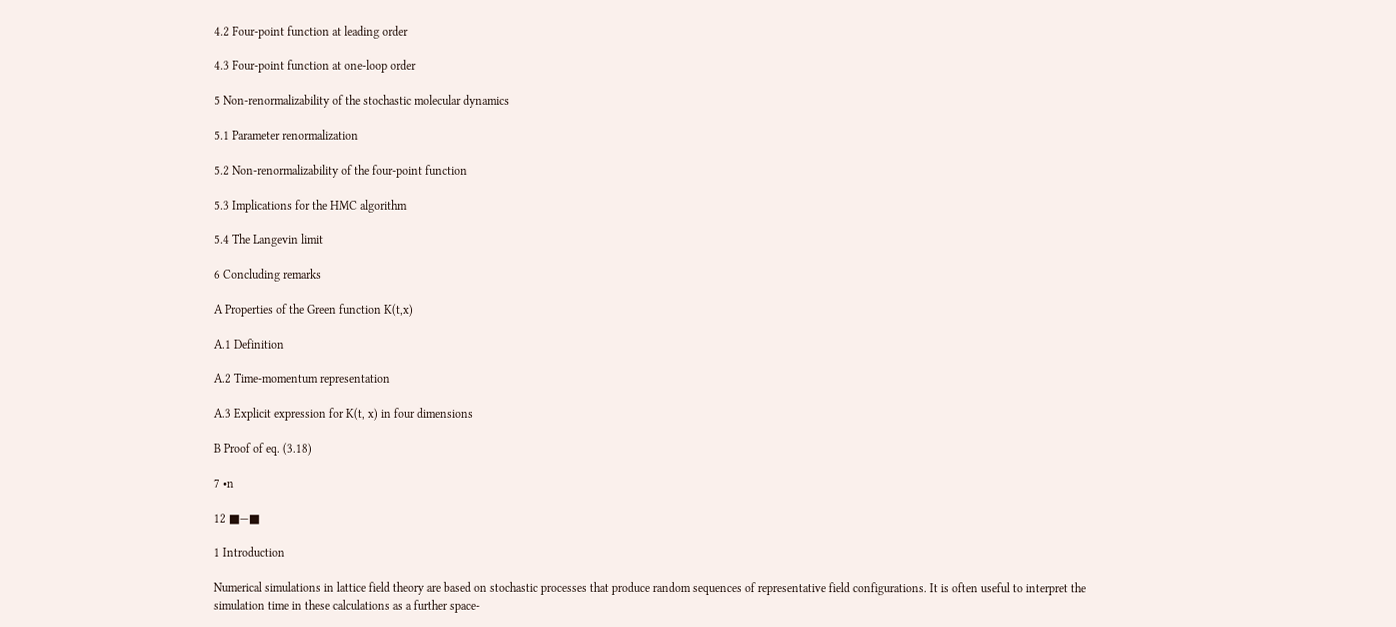4.2 Four-point function at leading order

4.3 Four-point function at one-loop order

5 Non-renormalizability of the stochastic molecular dynamics

5.1 Parameter renormalization

5.2 Non-renormalizability of the four-point function

5.3 Implications for the HMC algorithm

5.4 The Langevin limit

6 Concluding remarks

A Properties of the Green function K(t,x)

A.1 Definition

A.2 Time-momentum representation

A.3 Explicit expression for K(t, x) in four dimensions

B Proof of eq. (3.18)

7 •n

12 ■—■

1 Introduction

Numerical simulations in lattice field theory are based on stochastic processes that produce random sequences of representative field configurations. It is often useful to interpret the simulation time in these calculations as a further space-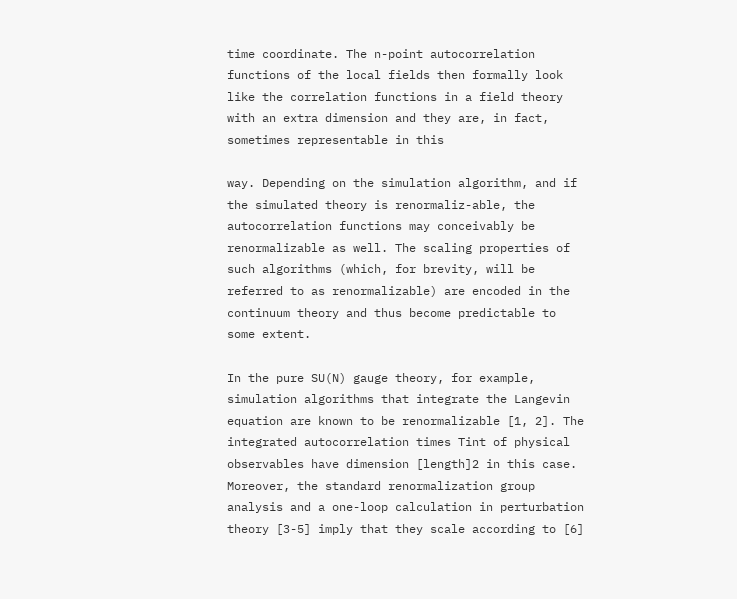time coordinate. The n-point autocorrelation functions of the local fields then formally look like the correlation functions in a field theory with an extra dimension and they are, in fact, sometimes representable in this

way. Depending on the simulation algorithm, and if the simulated theory is renormaliz-able, the autocorrelation functions may conceivably be renormalizable as well. The scaling properties of such algorithms (which, for brevity, will be referred to as renormalizable) are encoded in the continuum theory and thus become predictable to some extent.

In the pure SU(N) gauge theory, for example, simulation algorithms that integrate the Langevin equation are known to be renormalizable [1, 2]. The integrated autocorrelation times Tint of physical observables have dimension [length]2 in this case. Moreover, the standard renormalization group analysis and a one-loop calculation in perturbation theory [3-5] imply that they scale according to [6]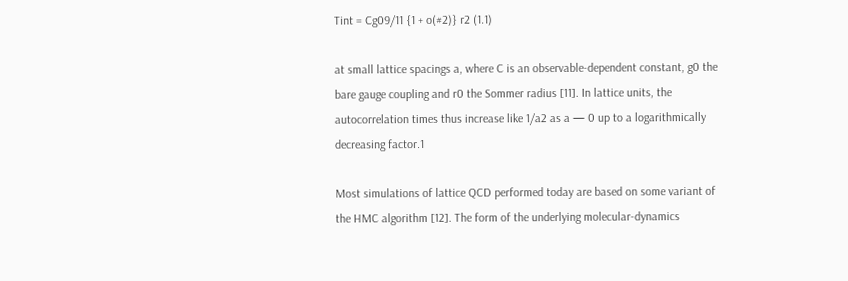Tint = Cg09/11 {1 + o(#2)} r2 (1.1)

at small lattice spacings a, where C is an observable-dependent constant, g0 the bare gauge coupling and r0 the Sommer radius [11]. In lattice units, the autocorrelation times thus increase like 1/a2 as a — 0 up to a logarithmically decreasing factor.1

Most simulations of lattice QCD performed today are based on some variant of the HMC algorithm [12]. The form of the underlying molecular-dynamics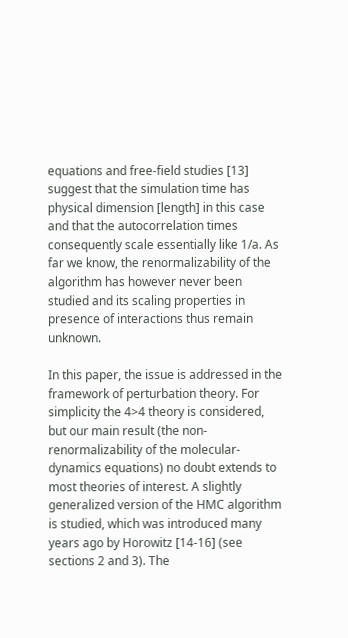equations and free-field studies [13] suggest that the simulation time has physical dimension [length] in this case and that the autocorrelation times consequently scale essentially like 1/a. As far we know, the renormalizability of the algorithm has however never been studied and its scaling properties in presence of interactions thus remain unknown.

In this paper, the issue is addressed in the framework of perturbation theory. For simplicity the 4>4 theory is considered, but our main result (the non-renormalizability of the molecular-dynamics equations) no doubt extends to most theories of interest. A slightly generalized version of the HMC algorithm is studied, which was introduced many years ago by Horowitz [14-16] (see sections 2 and 3). The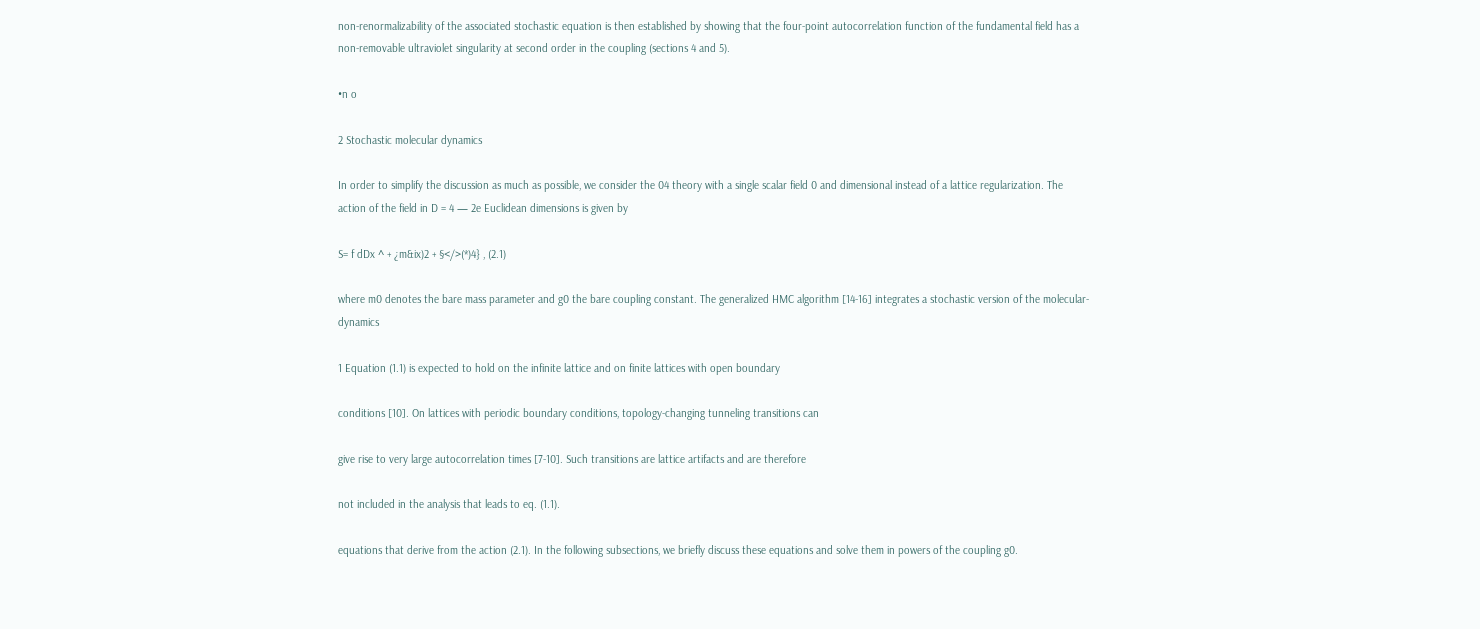non-renormalizability of the associated stochastic equation is then established by showing that the four-point autocorrelation function of the fundamental field has a non-removable ultraviolet singularity at second order in the coupling (sections 4 and 5).

•n o

2 Stochastic molecular dynamics

In order to simplify the discussion as much as possible, we consider the 04 theory with a single scalar field 0 and dimensional instead of a lattice regularization. The action of the field in D = 4 — 2e Euclidean dimensions is given by

S= f dDx ^ + ¿m&ix)2 + §</>(*)4} , (2.1)

where m0 denotes the bare mass parameter and g0 the bare coupling constant. The generalized HMC algorithm [14-16] integrates a stochastic version of the molecular-dynamics

1 Equation (1.1) is expected to hold on the infinite lattice and on finite lattices with open boundary

conditions [10]. On lattices with periodic boundary conditions, topology-changing tunneling transitions can

give rise to very large autocorrelation times [7-10]. Such transitions are lattice artifacts and are therefore

not included in the analysis that leads to eq. (1.1).

equations that derive from the action (2.1). In the following subsections, we briefly discuss these equations and solve them in powers of the coupling g0.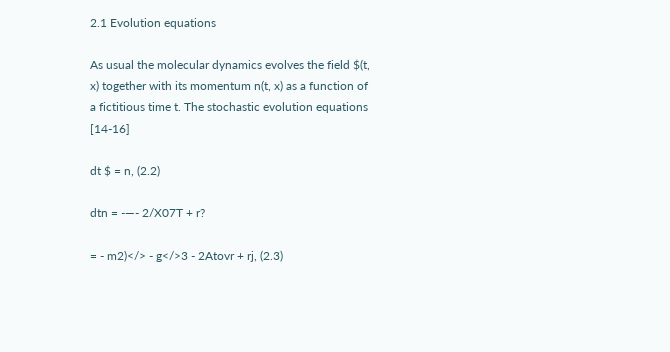2.1 Evolution equations

As usual the molecular dynamics evolves the field $(t, x) together with its momentum n(t, x) as a function of a fictitious time t. The stochastic evolution equations [14-16]

dt $ = n, (2.2)

dtn = -—- 2/X07T + r?

= - m2)</> - g</>3 - 2Atovr + rj, (2.3)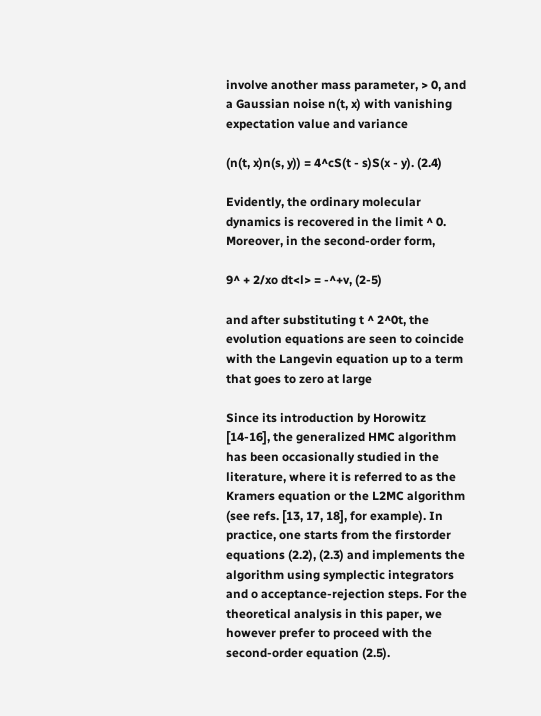involve another mass parameter, > 0, and a Gaussian noise n(t, x) with vanishing expectation value and variance

(n(t, x)n(s, y)) = 4^cS(t - s)S(x - y). (2.4)

Evidently, the ordinary molecular dynamics is recovered in the limit ^ 0. Moreover, in the second-order form,

9^ + 2/xo dt<l> = -^+v, (2-5)

and after substituting t ^ 2^0t, the evolution equations are seen to coincide with the Langevin equation up to a term that goes to zero at large

Since its introduction by Horowitz [14-16], the generalized HMC algorithm has been occasionally studied in the literature, where it is referred to as the Kramers equation or the L2MC algorithm (see refs. [13, 17, 18], for example). In practice, one starts from the firstorder equations (2.2), (2.3) and implements the algorithm using symplectic integrators and o acceptance-rejection steps. For the theoretical analysis in this paper, we however prefer to proceed with the second-order equation (2.5).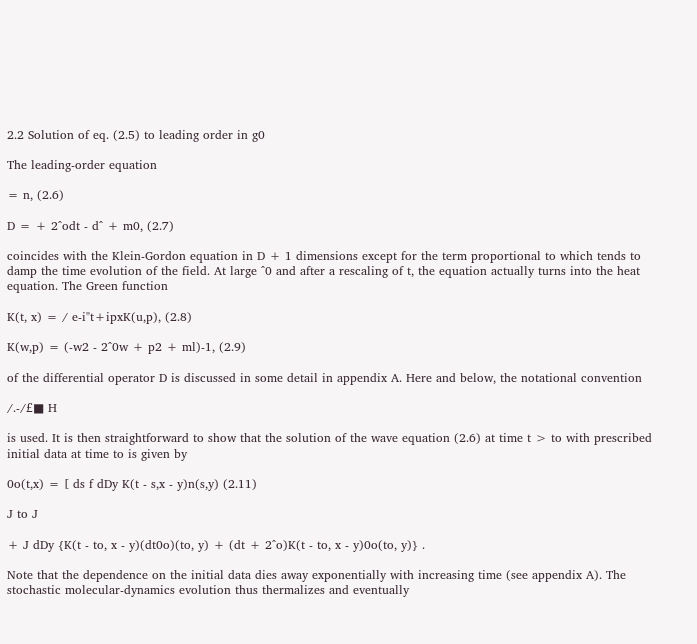2.2 Solution of eq. (2.5) to leading order in g0

The leading-order equation

= n, (2.6)

D = + 2^odt - d^ + m0, (2.7)

coincides with the Klein-Gordon equation in D + 1 dimensions except for the term proportional to which tends to damp the time evolution of the field. At large ^0 and after a rescaling of t, the equation actually turns into the heat equation. The Green function

K(t, x) = / e-i"t+ipxK(u,p), (2.8)

K(w,p) = (-w2 - 2^0w + p2 + ml)-1, (2.9)

of the differential operator D is discussed in some detail in appendix A. Here and below, the notational convention

/.-/£■ H

is used. It is then straightforward to show that the solution of the wave equation (2.6) at time t > to with prescribed initial data at time to is given by

0o(t,x) = [ ds f dDy K(t - s,x - y)n(s,y) (2.11)

J to J

+ J dDy {K(t - to, x - y)(dt0o)(to, y) + (dt + 2^o)K(t - to, x - y)0o(to, y)} .

Note that the dependence on the initial data dies away exponentially with increasing time (see appendix A). The stochastic molecular-dynamics evolution thus thermalizes and eventually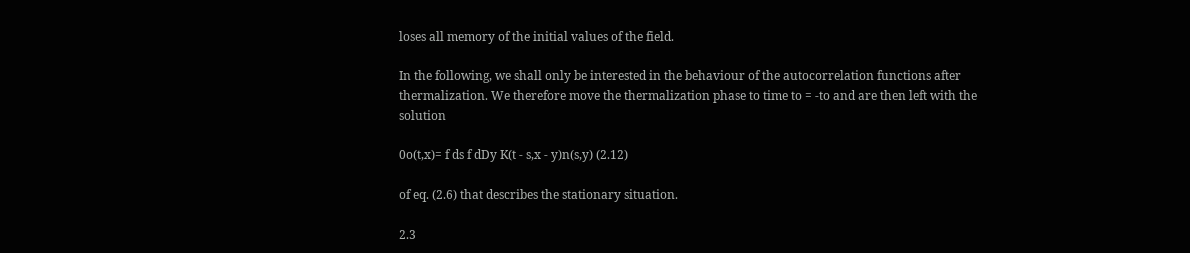loses all memory of the initial values of the field.

In the following, we shall only be interested in the behaviour of the autocorrelation functions after thermalization. We therefore move the thermalization phase to time to = -to and are then left with the solution

0o(t,x)= f ds f dDy K(t - s,x - y)n(s,y) (2.12)

of eq. (2.6) that describes the stationary situation.

2.3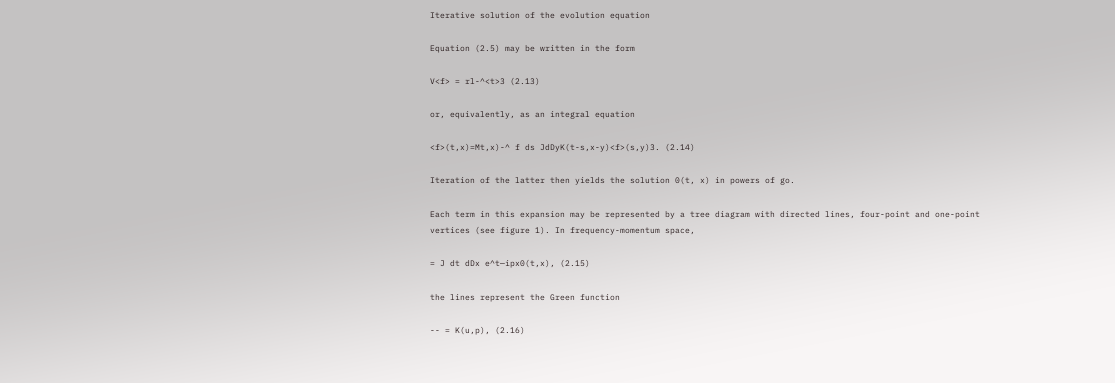Iterative solution of the evolution equation

Equation (2.5) may be written in the form

V<f> = rl-^<t>3 (2.13)

or, equivalently, as an integral equation

<f>(t,x)=Mt,x)-^ f ds JdDyK(t-s,x-y)<f>(s,y)3. (2.14)

Iteration of the latter then yields the solution 0(t, x) in powers of go.

Each term in this expansion may be represented by a tree diagram with directed lines, four-point and one-point vertices (see figure 1). In frequency-momentum space,

= J dt dDx e^t—ipx0(t,x), (2.15)

the lines represent the Green function

-- = K(u,p), (2.16)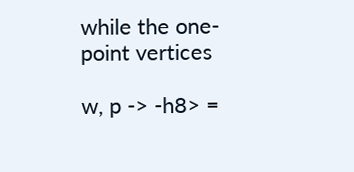while the one-point vertices

w, p -> -h8> =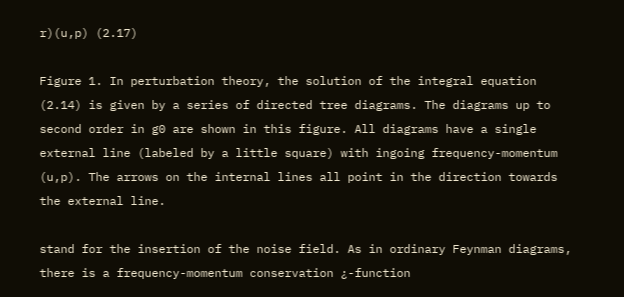r)(u,p) (2.17)

Figure 1. In perturbation theory, the solution of the integral equation (2.14) is given by a series of directed tree diagrams. The diagrams up to second order in g0 are shown in this figure. All diagrams have a single external line (labeled by a little square) with ingoing frequency-momentum (u,p). The arrows on the internal lines all point in the direction towards the external line.

stand for the insertion of the noise field. As in ordinary Feynman diagrams, there is a frequency-momentum conservation ¿-function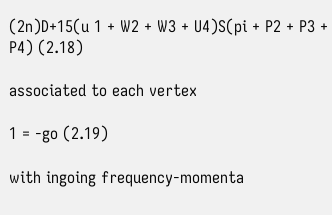(2n)D+15(u 1 + W2 + W3 + U4)S(pi + P2 + P3 + P4) (2.18)

associated to each vertex

1 = -go (2.19)

with ingoing frequency-momenta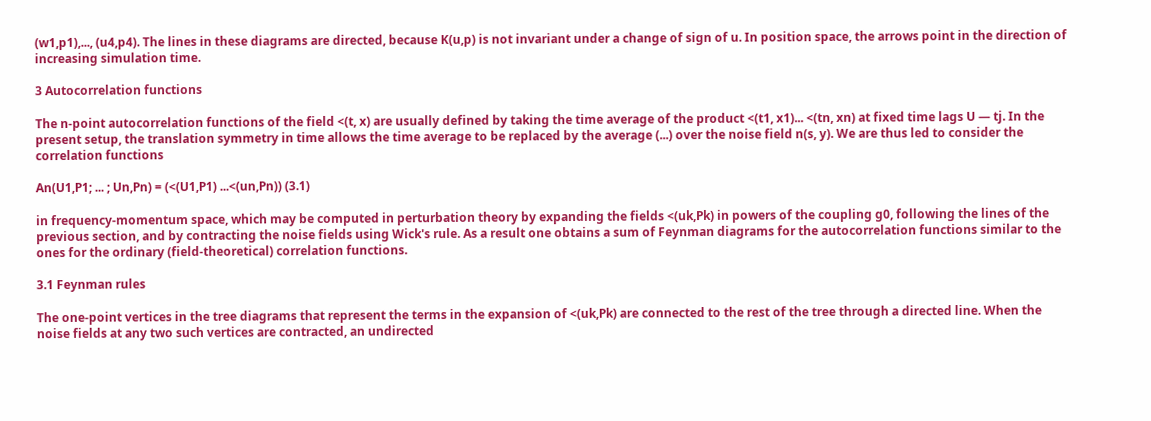(w1,p1),..., (u4,p4). The lines in these diagrams are directed, because K(u,p) is not invariant under a change of sign of u. In position space, the arrows point in the direction of increasing simulation time.

3 Autocorrelation functions

The n-point autocorrelation functions of the field <(t, x) are usually defined by taking the time average of the product <(t1, x1)... <(tn, xn) at fixed time lags U — tj. In the present setup, the translation symmetry in time allows the time average to be replaced by the average (...) over the noise field n(s, y). We are thus led to consider the correlation functions

An(U1,P1; ... ; Un,Pn) = (<(U1,P1) ...<(un,Pn)) (3.1)

in frequency-momentum space, which may be computed in perturbation theory by expanding the fields <(uk,Pk) in powers of the coupling g0, following the lines of the previous section, and by contracting the noise fields using Wick's rule. As a result one obtains a sum of Feynman diagrams for the autocorrelation functions similar to the ones for the ordinary (field-theoretical) correlation functions.

3.1 Feynman rules

The one-point vertices in the tree diagrams that represent the terms in the expansion of <(uk,Pk) are connected to the rest of the tree through a directed line. When the noise fields at any two such vertices are contracted, an undirected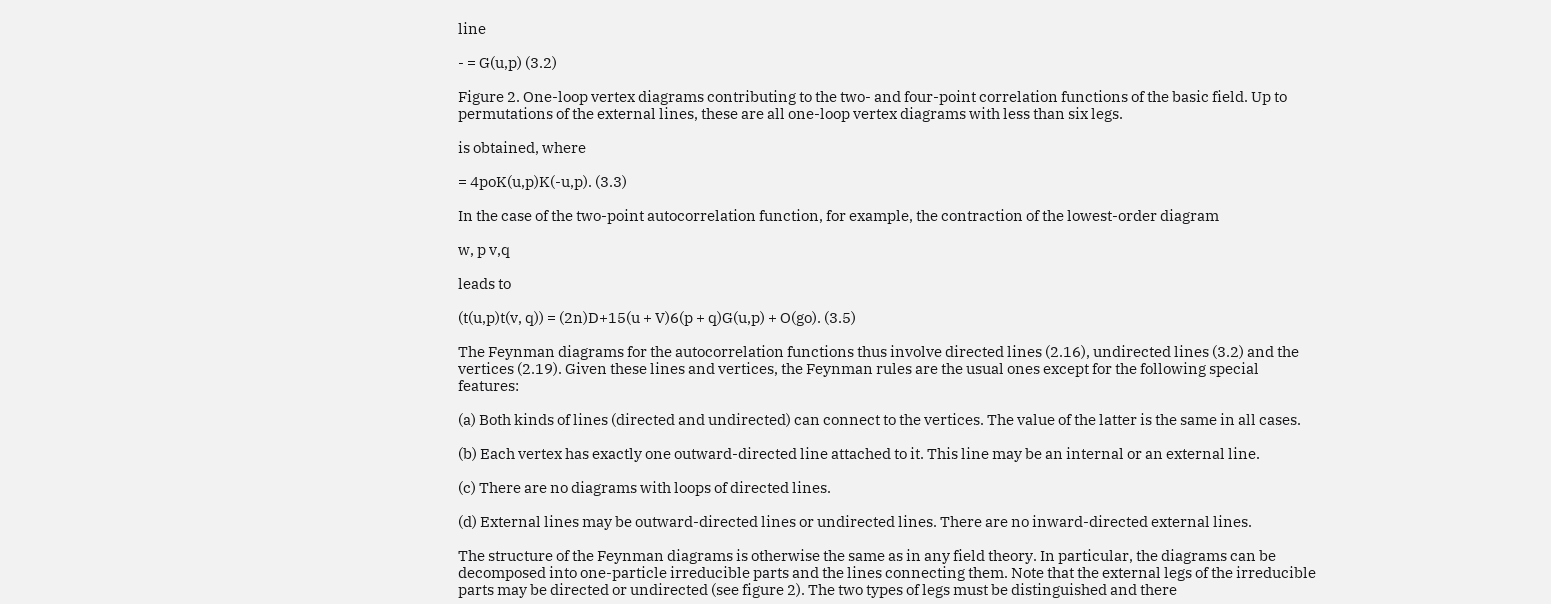line

- = G(u,p) (3.2)

Figure 2. One-loop vertex diagrams contributing to the two- and four-point correlation functions of the basic field. Up to permutations of the external lines, these are all one-loop vertex diagrams with less than six legs.

is obtained, where

= 4poK(u,p)K(-u,p). (3.3)

In the case of the two-point autocorrelation function, for example, the contraction of the lowest-order diagram

w, p v,q

leads to

(t(u,p)t(v, q)) = (2n)D+15(u + V)6(p + q)G(u,p) + O(go). (3.5)

The Feynman diagrams for the autocorrelation functions thus involve directed lines (2.16), undirected lines (3.2) and the vertices (2.19). Given these lines and vertices, the Feynman rules are the usual ones except for the following special features:

(a) Both kinds of lines (directed and undirected) can connect to the vertices. The value of the latter is the same in all cases.

(b) Each vertex has exactly one outward-directed line attached to it. This line may be an internal or an external line.

(c) There are no diagrams with loops of directed lines.

(d) External lines may be outward-directed lines or undirected lines. There are no inward-directed external lines.

The structure of the Feynman diagrams is otherwise the same as in any field theory. In particular, the diagrams can be decomposed into one-particle irreducible parts and the lines connecting them. Note that the external legs of the irreducible parts may be directed or undirected (see figure 2). The two types of legs must be distinguished and there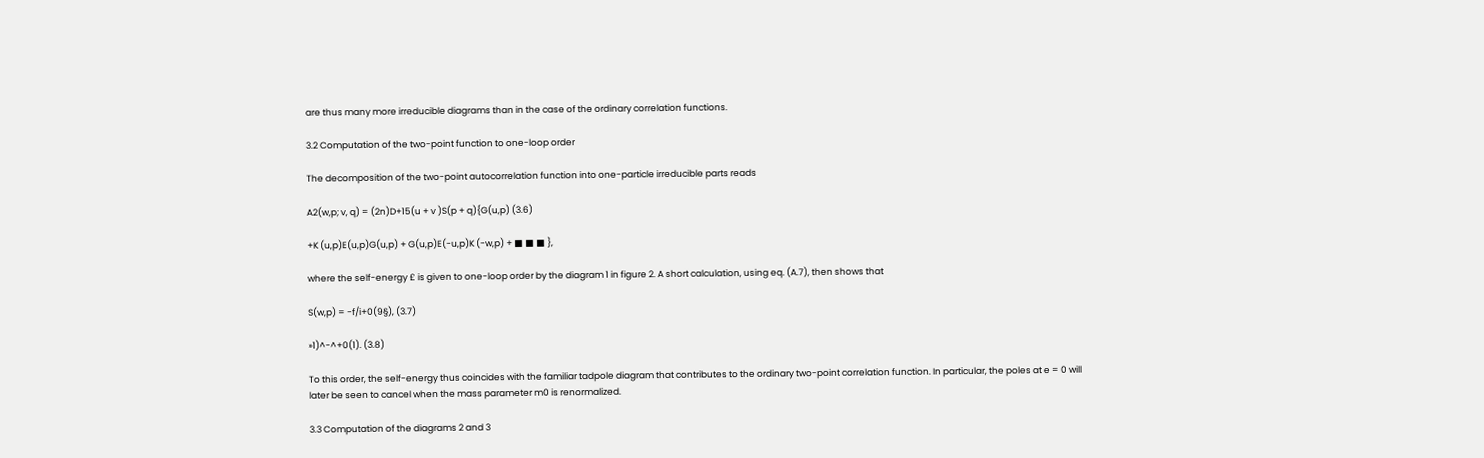are thus many more irreducible diagrams than in the case of the ordinary correlation functions.

3.2 Computation of the two-point function to one-loop order

The decomposition of the two-point autocorrelation function into one-particle irreducible parts reads

A2(w,p; v, q) = (2n)D+15(u + v )S(p + q){G(u,p) (3.6)

+K (u,p)E(u,p)G(u,p) + G(u,p)E(-u,p)K (-w,p) + ■ ■ ■ },

where the self-energy £ is given to one-loop order by the diagram 1 in figure 2. A short calculation, using eq. (A.7), then shows that

S(w,p) = -f/i+0(9§), (3.7)

»1)^-^+0(1). (3.8)

To this order, the self-energy thus coincides with the familiar tadpole diagram that contributes to the ordinary two-point correlation function. In particular, the poles at e = 0 will later be seen to cancel when the mass parameter m0 is renormalized.

3.3 Computation of the diagrams 2 and 3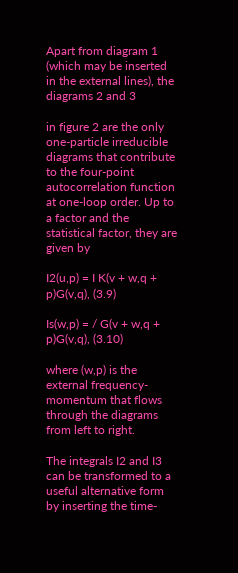Apart from diagram 1 (which may be inserted in the external lines), the diagrams 2 and 3

in figure 2 are the only one-particle irreducible diagrams that contribute to the four-point autocorrelation function at one-loop order. Up to a factor and the statistical factor, they are given by

I2(u,p) = I K(v + w,q + p)G(v,q), (3.9)

Is(w,p) = / G(v + w,q + p)G(v,q), (3.10)

where (w,p) is the external frequency-momentum that flows through the diagrams from left to right.

The integrals I2 and I3 can be transformed to a useful alternative form by inserting the time-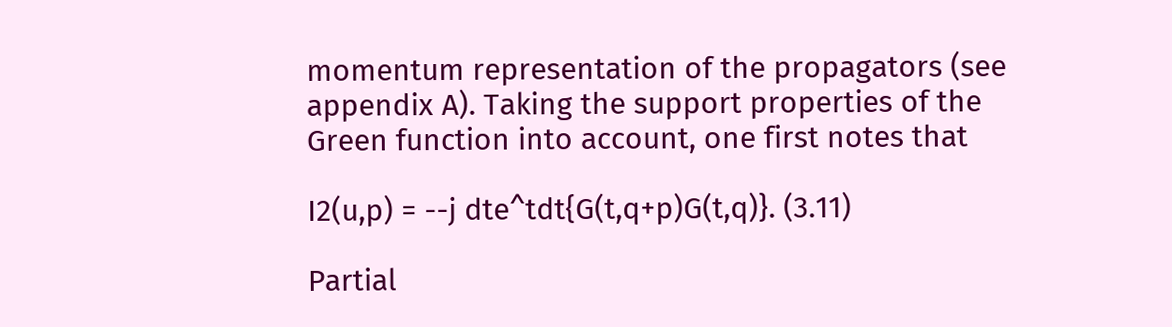momentum representation of the propagators (see appendix A). Taking the support properties of the Green function into account, one first notes that

I2(u,p) = --j dte^tdt{G(t,q+p)G(t,q)}. (3.11)

Partial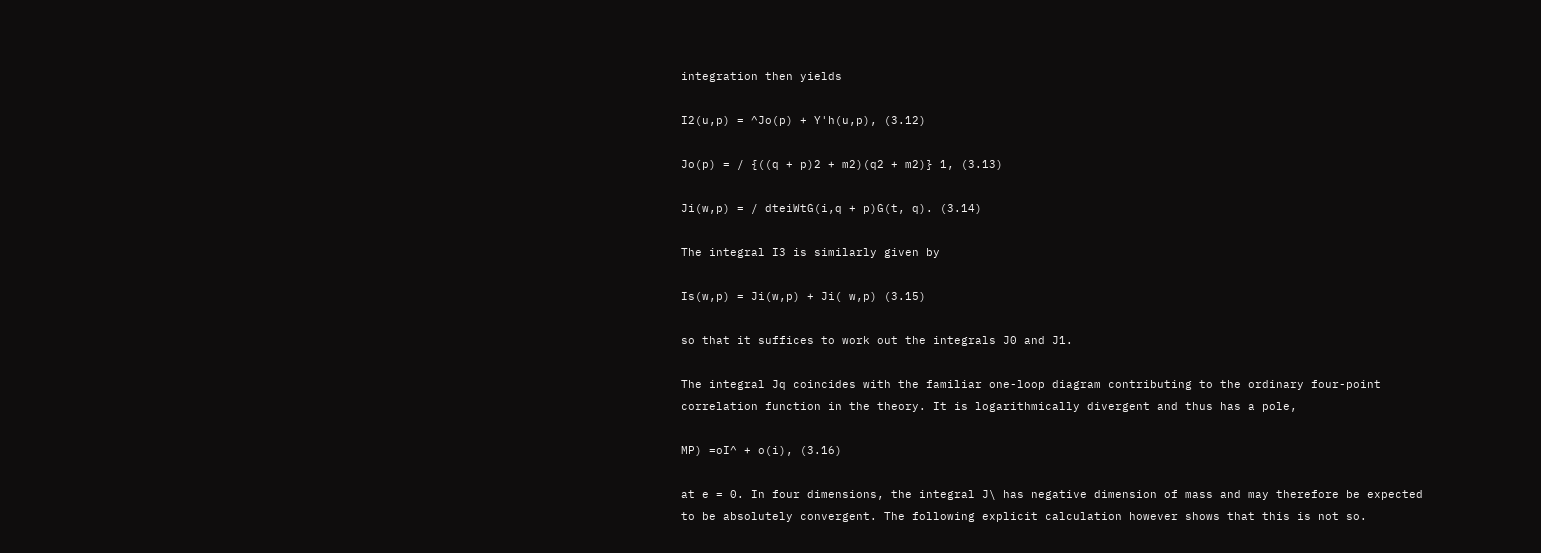integration then yields

I2(u,p) = ^Jo(p) + Y'h(u,p), (3.12)

Jo(p) = / {((q + p)2 + m2)(q2 + m2)} 1, (3.13)

Ji(w,p) = / dteiWtG(i,q + p)G(t, q). (3.14)

The integral I3 is similarly given by

Is(w,p) = Ji(w,p) + Ji( w,p) (3.15)

so that it suffices to work out the integrals J0 and J1.

The integral Jq coincides with the familiar one-loop diagram contributing to the ordinary four-point correlation function in the theory. It is logarithmically divergent and thus has a pole,

MP) =oI^ + o(i), (3.16)

at e = 0. In four dimensions, the integral J\ has negative dimension of mass and may therefore be expected to be absolutely convergent. The following explicit calculation however shows that this is not so.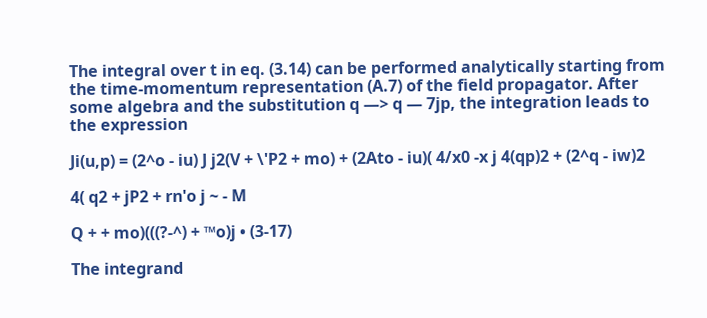The integral over t in eq. (3.14) can be performed analytically starting from the time-momentum representation (A.7) of the field propagator. After some algebra and the substitution q —> q — 7jp, the integration leads to the expression

Ji(u,p) = (2^o - iu) J j2(V + \'P2 + mo) + (2Ato - iu)( 4/x0 -x j 4(qp)2 + (2^q - iw)2

4( q2 + jP2 + rn'o j ~ - M

Q + + mo)(((?-^) + ™o)j • (3-17)

The integrand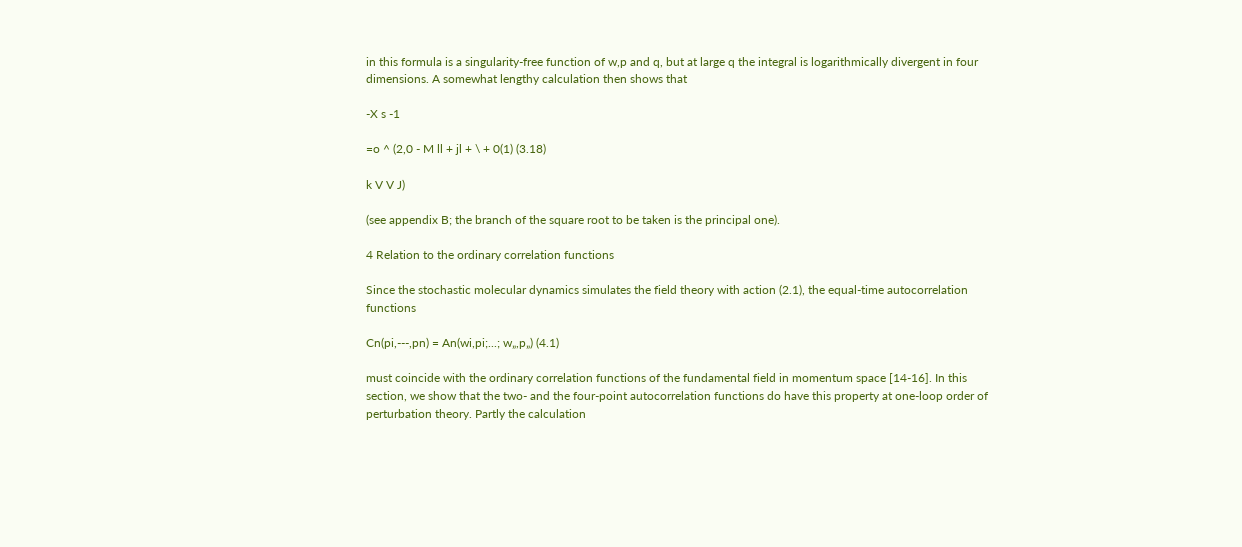in this formula is a singularity-free function of w,p and q, but at large q the integral is logarithmically divergent in four dimensions. A somewhat lengthy calculation then shows that

-X s -1

=o ^ (2,0 - M ll + jl + \ + 0(1) (3.18)

k V V J)

(see appendix B; the branch of the square root to be taken is the principal one).

4 Relation to the ordinary correlation functions

Since the stochastic molecular dynamics simulates the field theory with action (2.1), the equal-time autocorrelation functions

Cn(pi,---,pn) = An(wi,pi;...; w„,p„) (4.1)

must coincide with the ordinary correlation functions of the fundamental field in momentum space [14-16]. In this section, we show that the two- and the four-point autocorrelation functions do have this property at one-loop order of perturbation theory. Partly the calculation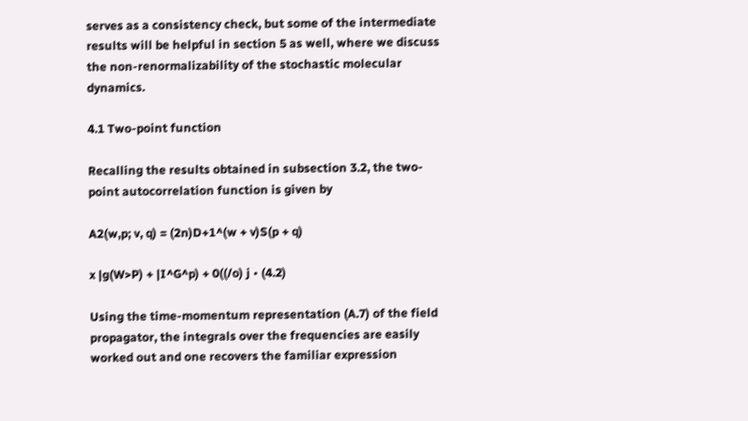serves as a consistency check, but some of the intermediate results will be helpful in section 5 as well, where we discuss the non-renormalizability of the stochastic molecular dynamics.

4.1 Two-point function

Recalling the results obtained in subsection 3.2, the two-point autocorrelation function is given by

A2(w,p; v, q) = (2n)D+1^(w + v)S(p + q)

x |g(W>P) + |I^G^p) + 0((/o) j • (4.2)

Using the time-momentum representation (A.7) of the field propagator, the integrals over the frequencies are easily worked out and one recovers the familiar expression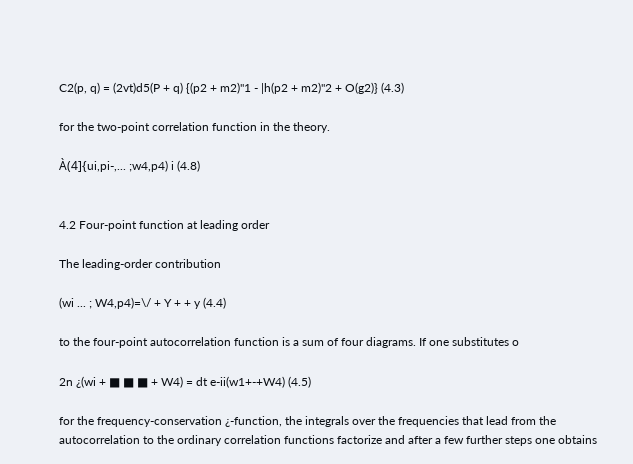C2(p, q) = (2vt)d5(P + q) {(p2 + m2)"1 - |h(p2 + m2)"2 + O(g2)} (4.3)

for the two-point correlation function in the theory.

À(4]{ui,pi-,... ;w4,p4) i (4.8)


4.2 Four-point function at leading order

The leading-order contribution

(wi ... ; W4,p4)=\/ + Y + + y (4.4)

to the four-point autocorrelation function is a sum of four diagrams. If one substitutes o

2n ¿(wi + ■ ■ ■ + W4) = dt e-ii(w1+-+W4) (4.5)

for the frequency-conservation ¿-function, the integrals over the frequencies that lead from the autocorrelation to the ordinary correlation functions factorize and after a few further steps one obtains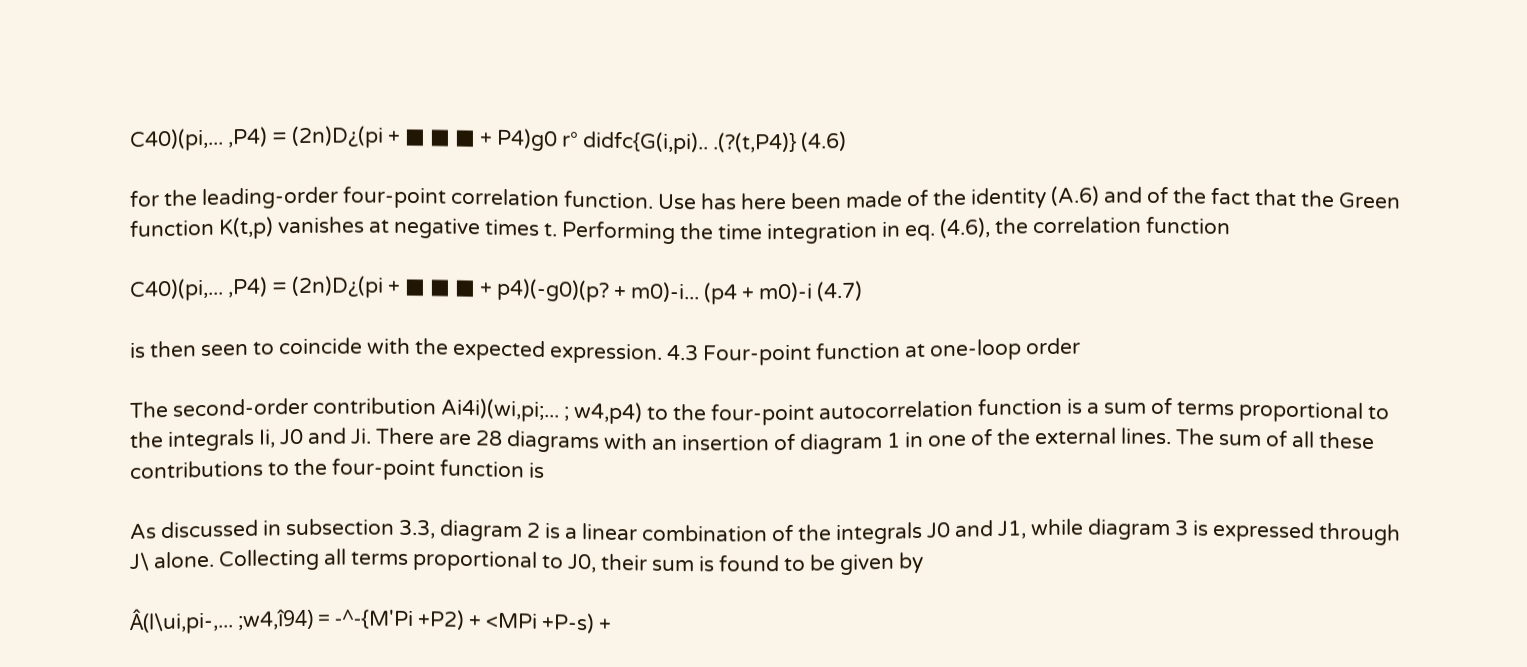C40)(pi,... ,P4) = (2n)D¿(pi + ■ ■ ■ + P4)g0 r° didfc{G(i,pi).. .(?(t,P4)} (4.6)

for the leading-order four-point correlation function. Use has here been made of the identity (A.6) and of the fact that the Green function K(t,p) vanishes at negative times t. Performing the time integration in eq. (4.6), the correlation function

C40)(pi,... ,P4) = (2n)D¿(pi + ■ ■ ■ + p4)(-g0)(p? + m0)-i... (p4 + m0)-i (4.7)

is then seen to coincide with the expected expression. 4.3 Four-point function at one-loop order

The second-order contribution Ai4i)(wi,pi;... ; w4,p4) to the four-point autocorrelation function is a sum of terms proportional to the integrals Ii, J0 and Ji. There are 28 diagrams with an insertion of diagram 1 in one of the external lines. The sum of all these contributions to the four-point function is

As discussed in subsection 3.3, diagram 2 is a linear combination of the integrals J0 and J1, while diagram 3 is expressed through J\ alone. Collecting all terms proportional to J0, their sum is found to be given by

Â(l\ui,pi-,... ;w4,î94) = -^-{M'Pi +P2) + <MPi +P-s) +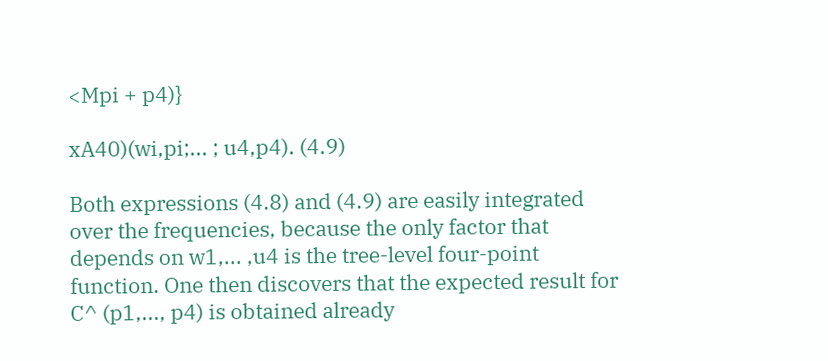<Mpi + p4)}

xA40)(wi,pi;... ; u4,p4). (4.9)

Both expressions (4.8) and (4.9) are easily integrated over the frequencies, because the only factor that depends on w1,... ,u4 is the tree-level four-point function. One then discovers that the expected result for C^ (p1,..., p4) is obtained already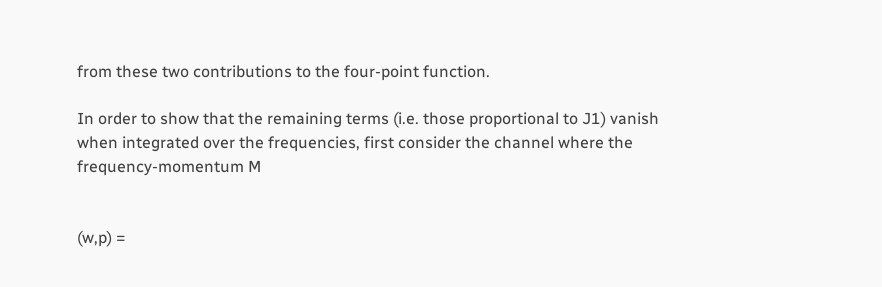from these two contributions to the four-point function.

In order to show that the remaining terms (i.e. those proportional to J1) vanish when integrated over the frequencies, first consider the channel where the frequency-momentum M


(w,p) =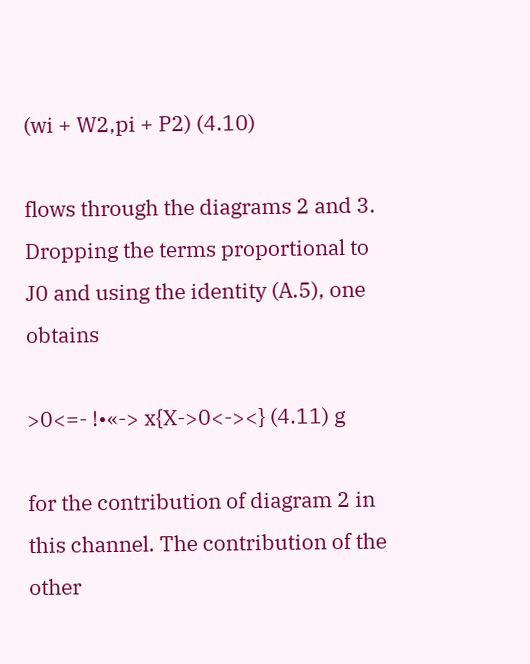(wi + W2,pi + P2) (4.10)

flows through the diagrams 2 and 3. Dropping the terms proportional to J0 and using the identity (A.5), one obtains

>0<=- !•«-> x{X->0<-><} (4.11) g

for the contribution of diagram 2 in this channel. The contribution of the other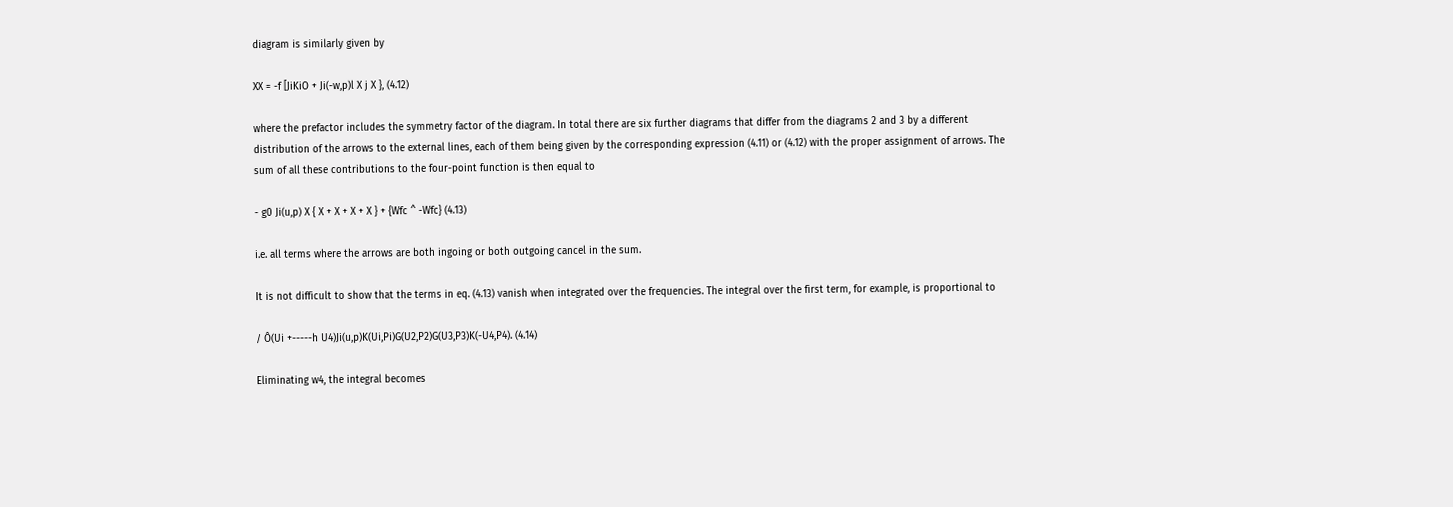diagram is similarly given by

XX = -f [JiKiO + Ji(-w,p)l X j X }, (4.12)

where the prefactor includes the symmetry factor of the diagram. In total there are six further diagrams that differ from the diagrams 2 and 3 by a different distribution of the arrows to the external lines, each of them being given by the corresponding expression (4.11) or (4.12) with the proper assignment of arrows. The sum of all these contributions to the four-point function is then equal to

- g0 Ji(u,p) X { X + X + X + X } + {Wfc ^ -Wfc} (4.13)

i.e. all terms where the arrows are both ingoing or both outgoing cancel in the sum.

It is not difficult to show that the terms in eq. (4.13) vanish when integrated over the frequencies. The integral over the first term, for example, is proportional to

/ Ô(Ui +-----h U4)Ji(u,p)K(Ui,Pi)G(U2,P2)G(U3,P3)K(-U4,P4). (4.14)

Eliminating w4, the integral becomes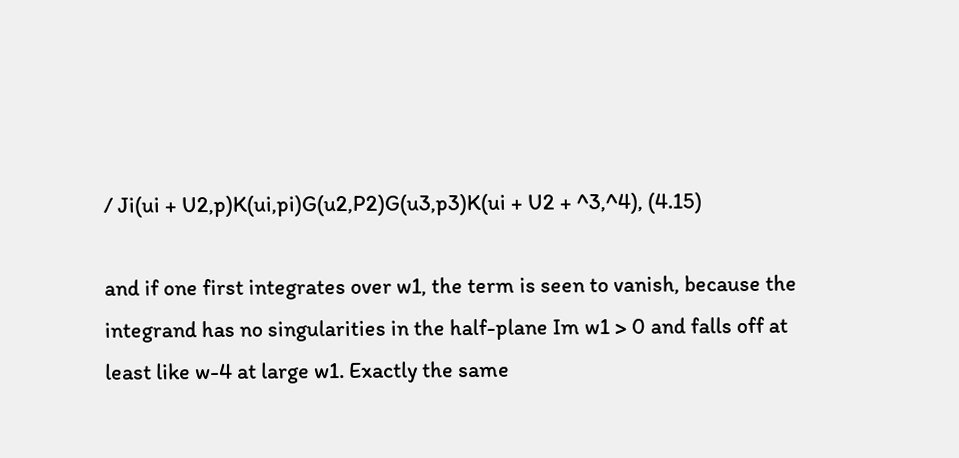/ Ji(ui + U2,p)K(ui,pi)G(u2,P2)G(u3,p3)K(ui + U2 + ^3,^4), (4.15)

and if one first integrates over w1, the term is seen to vanish, because the integrand has no singularities in the half-plane Im w1 > 0 and falls off at least like w-4 at large w1. Exactly the same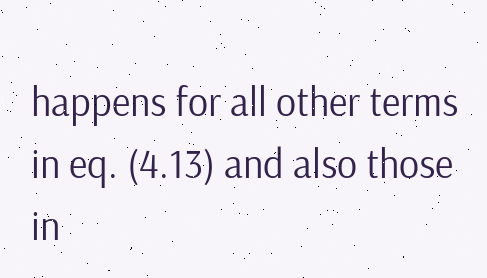happens for all other terms in eq. (4.13) and also those in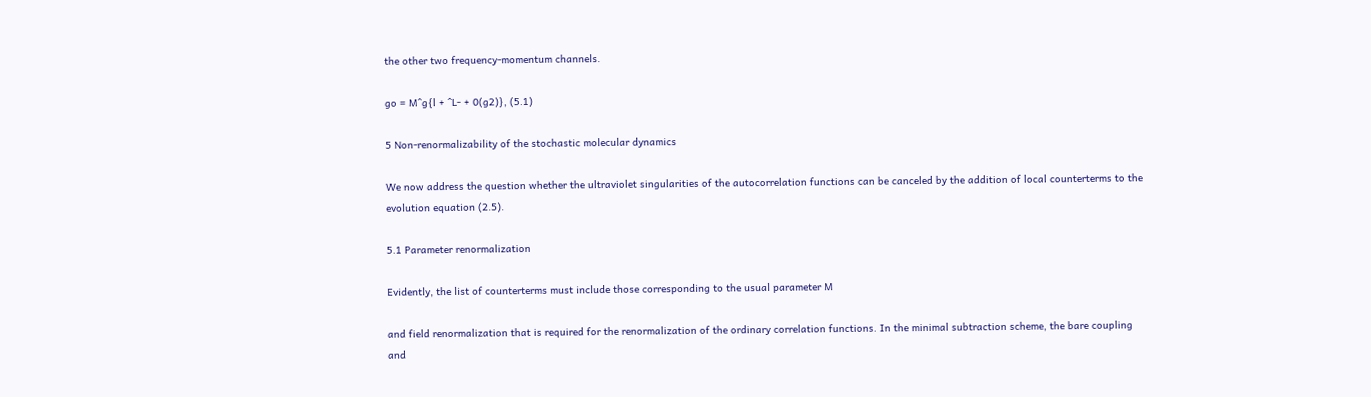the other two frequency-momentum channels.

go = M^g{l + ^L- + 0(g2)}, (5.1)

5 Non-renormalizability of the stochastic molecular dynamics

We now address the question whether the ultraviolet singularities of the autocorrelation functions can be canceled by the addition of local counterterms to the evolution equation (2.5).

5.1 Parameter renormalization

Evidently, the list of counterterms must include those corresponding to the usual parameter M

and field renormalization that is required for the renormalization of the ordinary correlation functions. In the minimal subtraction scheme, the bare coupling and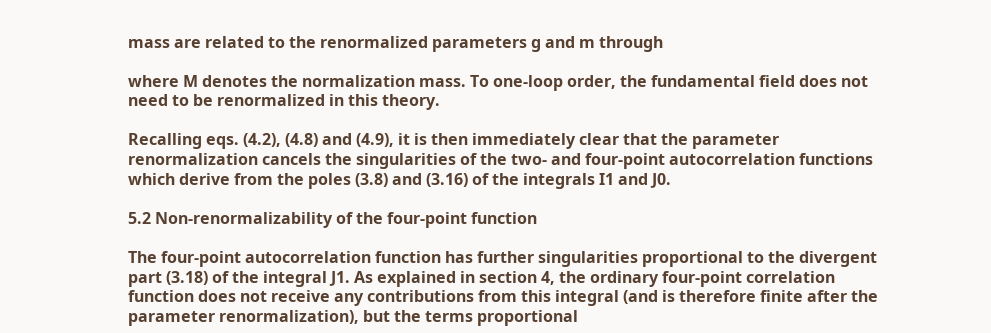mass are related to the renormalized parameters g and m through

where M denotes the normalization mass. To one-loop order, the fundamental field does not need to be renormalized in this theory.

Recalling eqs. (4.2), (4.8) and (4.9), it is then immediately clear that the parameter renormalization cancels the singularities of the two- and four-point autocorrelation functions which derive from the poles (3.8) and (3.16) of the integrals I1 and J0.

5.2 Non-renormalizability of the four-point function

The four-point autocorrelation function has further singularities proportional to the divergent part (3.18) of the integral J1. As explained in section 4, the ordinary four-point correlation function does not receive any contributions from this integral (and is therefore finite after the parameter renormalization), but the terms proportional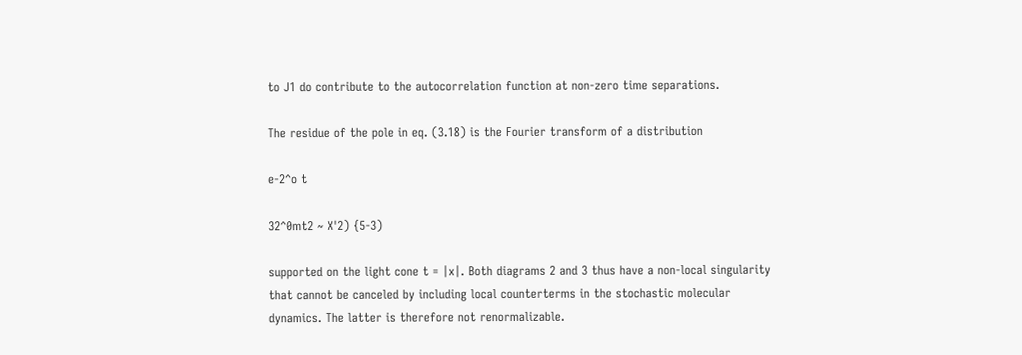to J1 do contribute to the autocorrelation function at non-zero time separations.

The residue of the pole in eq. (3.18) is the Fourier transform of a distribution

e-2^o t

32^0mt2 ~ X'2) {5-3)

supported on the light cone t = |x|. Both diagrams 2 and 3 thus have a non-local singularity that cannot be canceled by including local counterterms in the stochastic molecular dynamics. The latter is therefore not renormalizable.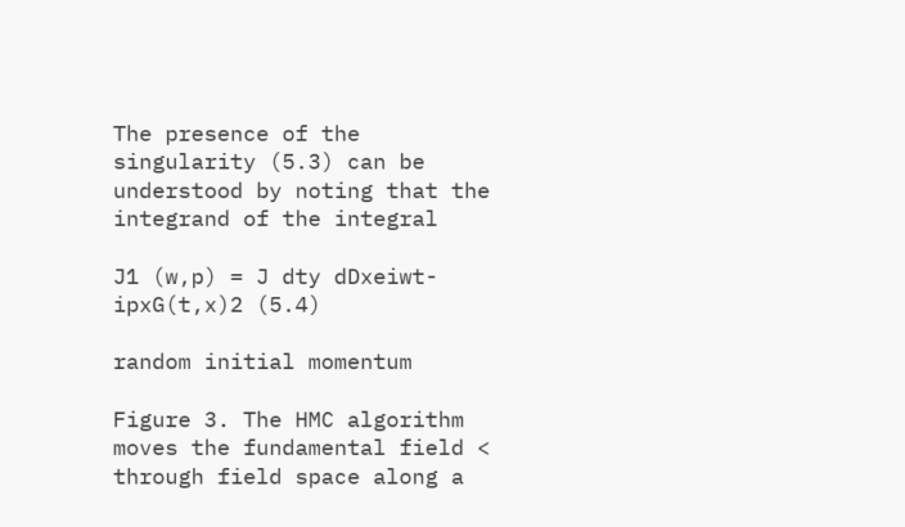The presence of the singularity (5.3) can be understood by noting that the integrand of the integral

J1 (w,p) = J dty dDxeiwt-ipxG(t,x)2 (5.4)

random initial momentum

Figure 3. The HMC algorithm moves the fundamental field < through field space along a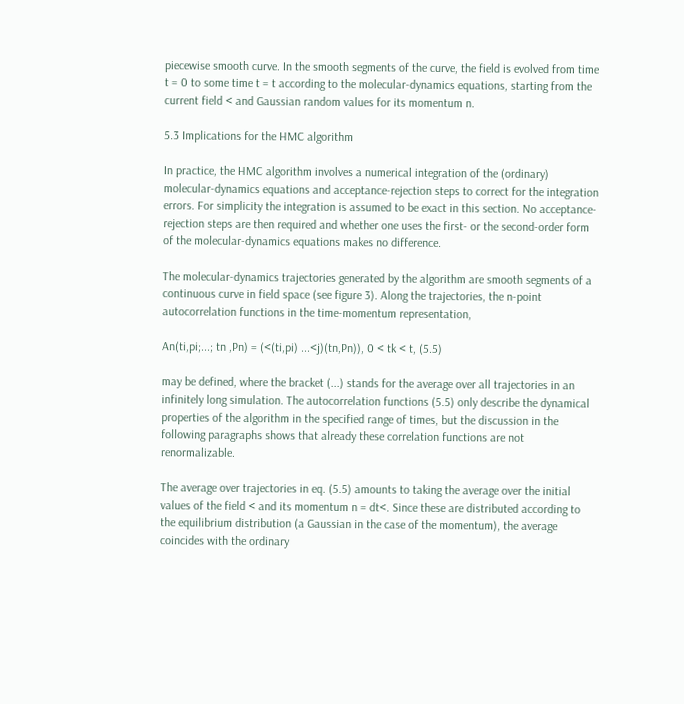piecewise smooth curve. In the smooth segments of the curve, the field is evolved from time t = 0 to some time t = t according to the molecular-dynamics equations, starting from the current field < and Gaussian random values for its momentum n.

5.3 Implications for the HMC algorithm

In practice, the HMC algorithm involves a numerical integration of the (ordinary) molecular-dynamics equations and acceptance-rejection steps to correct for the integration errors. For simplicity the integration is assumed to be exact in this section. No acceptance-rejection steps are then required and whether one uses the first- or the second-order form of the molecular-dynamics equations makes no difference.

The molecular-dynamics trajectories generated by the algorithm are smooth segments of a continuous curve in field space (see figure 3). Along the trajectories, the n-point autocorrelation functions in the time-momentum representation,

An(ti,pi;...; tn ,Pn) = (<(ti,pi) ...<j)(tn,Pn)), 0 < tk < t, (5.5)

may be defined, where the bracket (...) stands for the average over all trajectories in an infinitely long simulation. The autocorrelation functions (5.5) only describe the dynamical properties of the algorithm in the specified range of times, but the discussion in the following paragraphs shows that already these correlation functions are not renormalizable.

The average over trajectories in eq. (5.5) amounts to taking the average over the initial values of the field < and its momentum n = dt<. Since these are distributed according to the equilibrium distribution (a Gaussian in the case of the momentum), the average coincides with the ordinary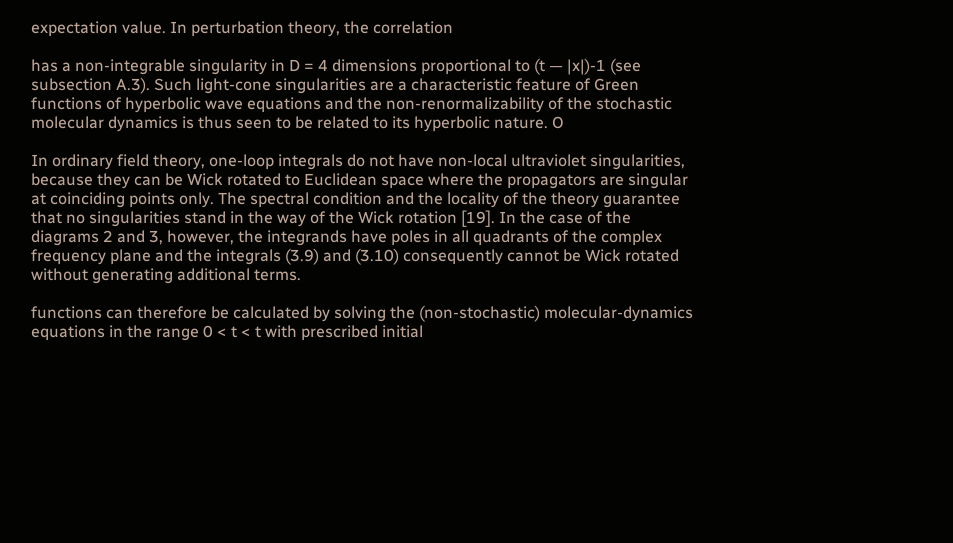expectation value. In perturbation theory, the correlation

has a non-integrable singularity in D = 4 dimensions proportional to (t — |x|)-1 (see subsection A.3). Such light-cone singularities are a characteristic feature of Green functions of hyperbolic wave equations and the non-renormalizability of the stochastic molecular dynamics is thus seen to be related to its hyperbolic nature. O

In ordinary field theory, one-loop integrals do not have non-local ultraviolet singularities, because they can be Wick rotated to Euclidean space where the propagators are singular at coinciding points only. The spectral condition and the locality of the theory guarantee that no singularities stand in the way of the Wick rotation [19]. In the case of the diagrams 2 and 3, however, the integrands have poles in all quadrants of the complex frequency plane and the integrals (3.9) and (3.10) consequently cannot be Wick rotated without generating additional terms.

functions can therefore be calculated by solving the (non-stochastic) molecular-dynamics equations in the range 0 < t < t with prescribed initial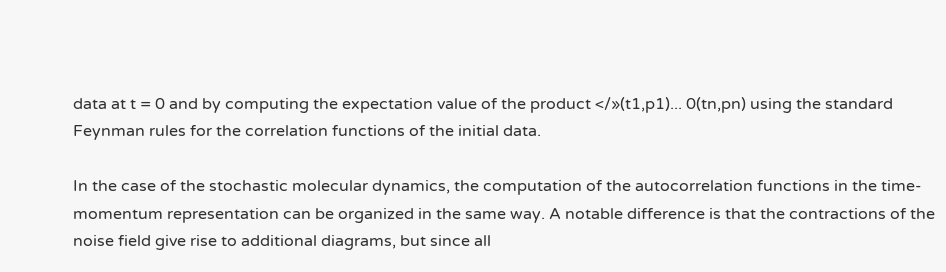data at t = 0 and by computing the expectation value of the product </»(t1,p1)... 0(tn,pn) using the standard Feynman rules for the correlation functions of the initial data.

In the case of the stochastic molecular dynamics, the computation of the autocorrelation functions in the time-momentum representation can be organized in the same way. A notable difference is that the contractions of the noise field give rise to additional diagrams, but since all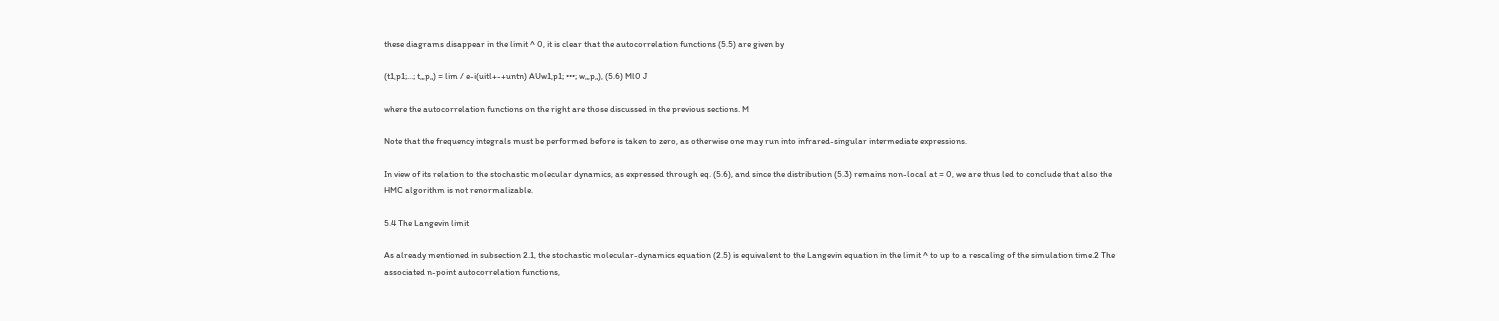these diagrams disappear in the limit ^ 0, it is clear that the autocorrelation functions (5.5) are given by

(t1,p1;...; t„,p„) = lim / e-i(uitl+-+untn) AUw1,p1; •••; w„,p„), (5.6) Ml0 J

where the autocorrelation functions on the right are those discussed in the previous sections. M

Note that the frequency integrals must be performed before is taken to zero, as otherwise one may run into infrared-singular intermediate expressions.

In view of its relation to the stochastic molecular dynamics, as expressed through eq. (5.6), and since the distribution (5.3) remains non-local at = 0, we are thus led to conclude that also the HMC algorithm is not renormalizable.

5.4 The Langevin limit

As already mentioned in subsection 2.1, the stochastic molecular-dynamics equation (2.5) is equivalent to the Langevin equation in the limit ^ to up to a rescaling of the simulation time.2 The associated n-point autocorrelation functions,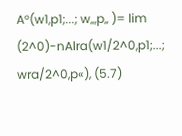A°(w1,p1;...; w„,p„ )= lim (2^0)-nAlra(w1/2^0,p1;...; wra/2^0,p«), (5.7)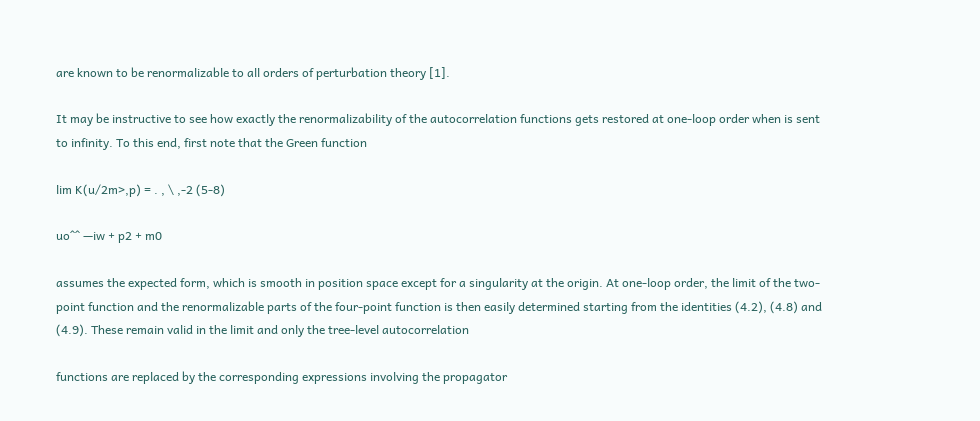are known to be renormalizable to all orders of perturbation theory [1].

It may be instructive to see how exactly the renormalizability of the autocorrelation functions gets restored at one-loop order when is sent to infinity. To this end, first note that the Green function

lim K(u/2m>,p) = . , \ ,-2 (5-8)

uo^^ —iw + p2 + m0

assumes the expected form, which is smooth in position space except for a singularity at the origin. At one-loop order, the limit of the two-point function and the renormalizable parts of the four-point function is then easily determined starting from the identities (4.2), (4.8) and (4.9). These remain valid in the limit and only the tree-level autocorrelation

functions are replaced by the corresponding expressions involving the propagator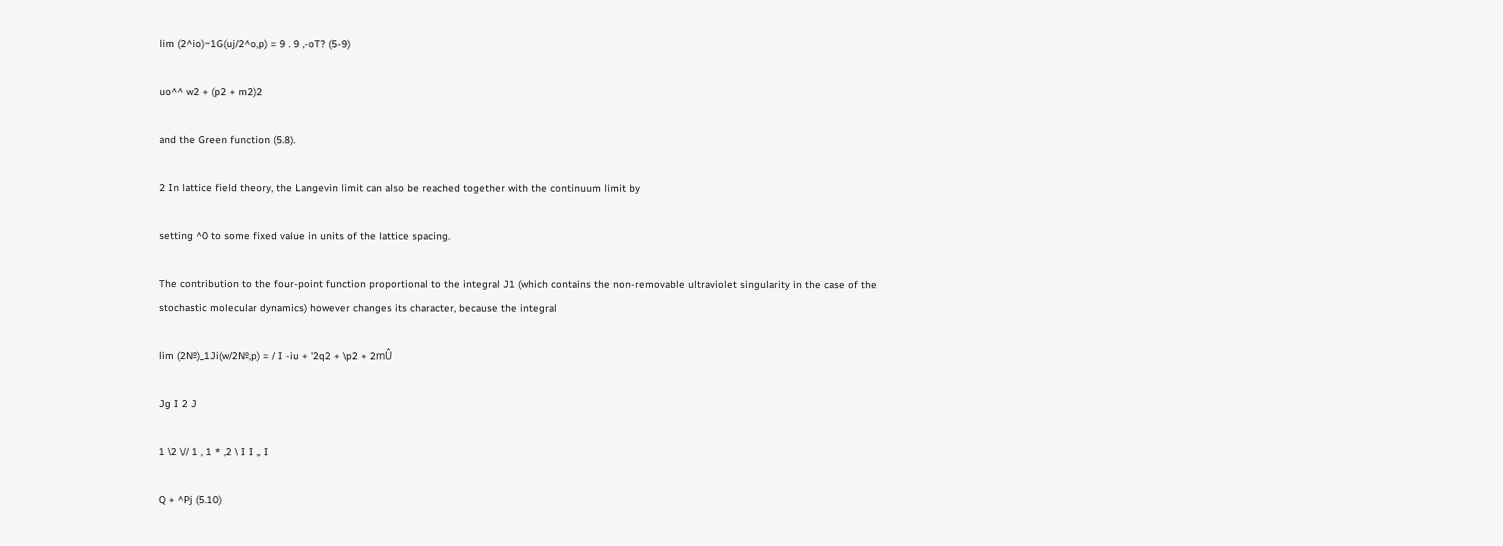lim (2^io)~1G(uj/2^o,p) = 9 . 9 ,-oT? (5-9)

uo^^ w2 + (p2 + m2)2

and the Green function (5.8).

2 In lattice field theory, the Langevin limit can also be reached together with the continuum limit by

setting ^0 to some fixed value in units of the lattice spacing.

The contribution to the four-point function proportional to the integral J1 (which contains the non-removable ultraviolet singularity in the case of the stochastic molecular dynamics) however changes its character, because the integral

lim (2№)_1Ji(w/2№,p) = / I -iu + '2q2 + \p2 + 2mÛ

Jg I 2 J

1 \2 \// 1 , 1 * ,2 \ I I „ I

Q + ^Pj (5.10)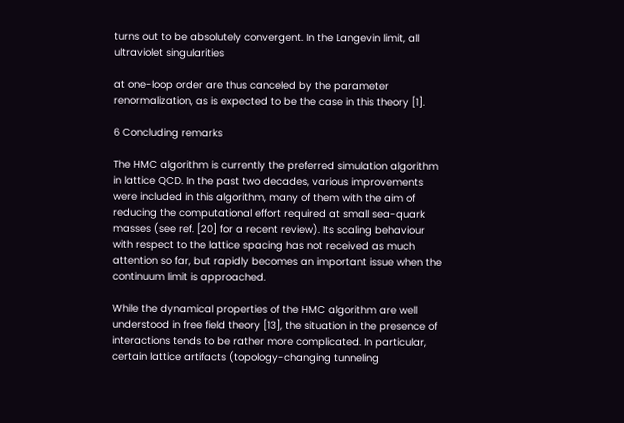turns out to be absolutely convergent. In the Langevin limit, all ultraviolet singularities

at one-loop order are thus canceled by the parameter renormalization, as is expected to be the case in this theory [1].

6 Concluding remarks

The HMC algorithm is currently the preferred simulation algorithm in lattice QCD. In the past two decades, various improvements were included in this algorithm, many of them with the aim of reducing the computational effort required at small sea-quark masses (see ref. [20] for a recent review). Its scaling behaviour with respect to the lattice spacing has not received as much attention so far, but rapidly becomes an important issue when the continuum limit is approached.

While the dynamical properties of the HMC algorithm are well understood in free field theory [13], the situation in the presence of interactions tends to be rather more complicated. In particular, certain lattice artifacts (topology-changing tunneling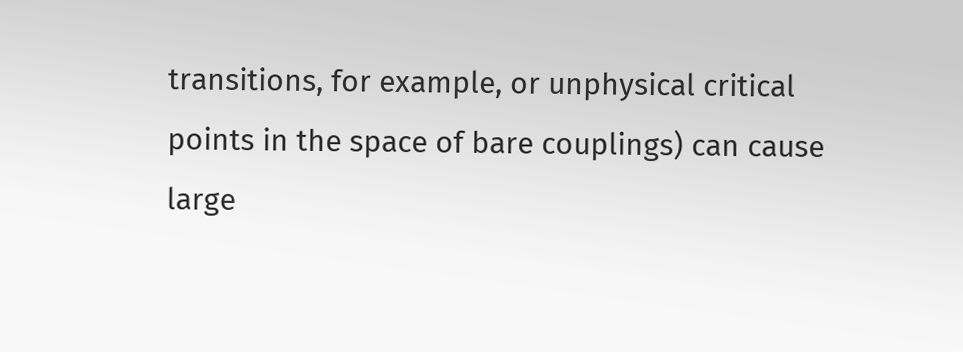transitions, for example, or unphysical critical points in the space of bare couplings) can cause large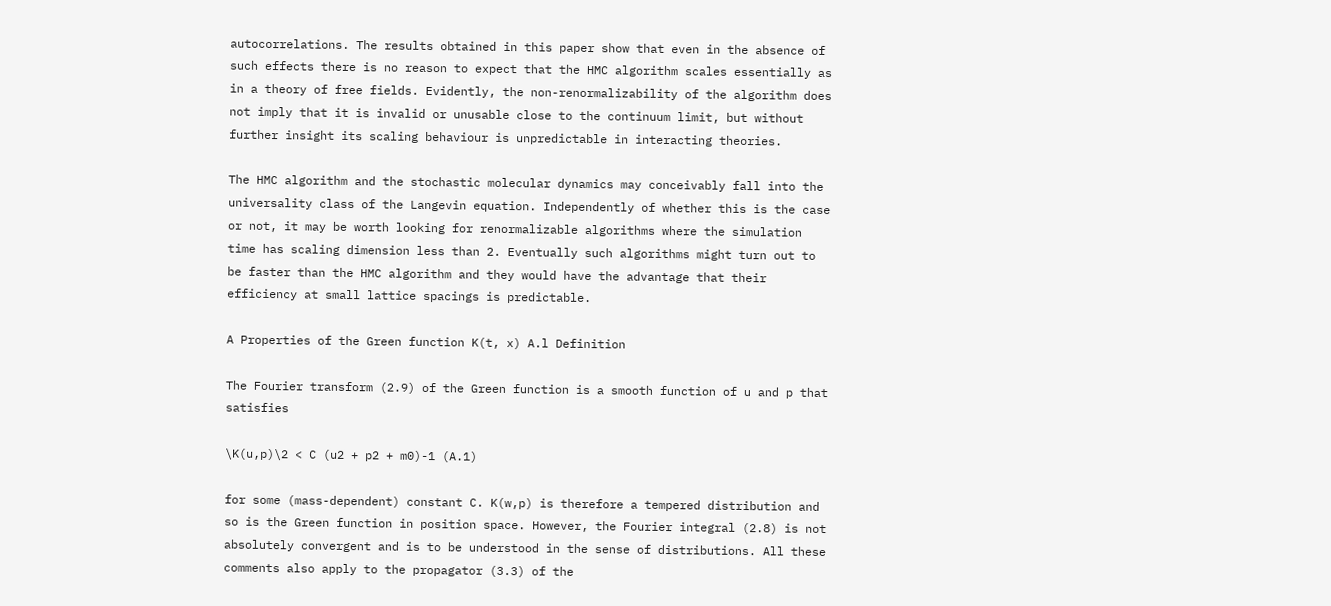autocorrelations. The results obtained in this paper show that even in the absence of such effects there is no reason to expect that the HMC algorithm scales essentially as in a theory of free fields. Evidently, the non-renormalizability of the algorithm does not imply that it is invalid or unusable close to the continuum limit, but without further insight its scaling behaviour is unpredictable in interacting theories.

The HMC algorithm and the stochastic molecular dynamics may conceivably fall into the universality class of the Langevin equation. Independently of whether this is the case or not, it may be worth looking for renormalizable algorithms where the simulation time has scaling dimension less than 2. Eventually such algorithms might turn out to be faster than the HMC algorithm and they would have the advantage that their efficiency at small lattice spacings is predictable.

A Properties of the Green function K(t, x) A.l Definition

The Fourier transform (2.9) of the Green function is a smooth function of u and p that satisfies

\K(u,p)\2 < C (u2 + p2 + m0)-1 (A.1)

for some (mass-dependent) constant C. K(w,p) is therefore a tempered distribution and so is the Green function in position space. However, the Fourier integral (2.8) is not absolutely convergent and is to be understood in the sense of distributions. All these comments also apply to the propagator (3.3) of the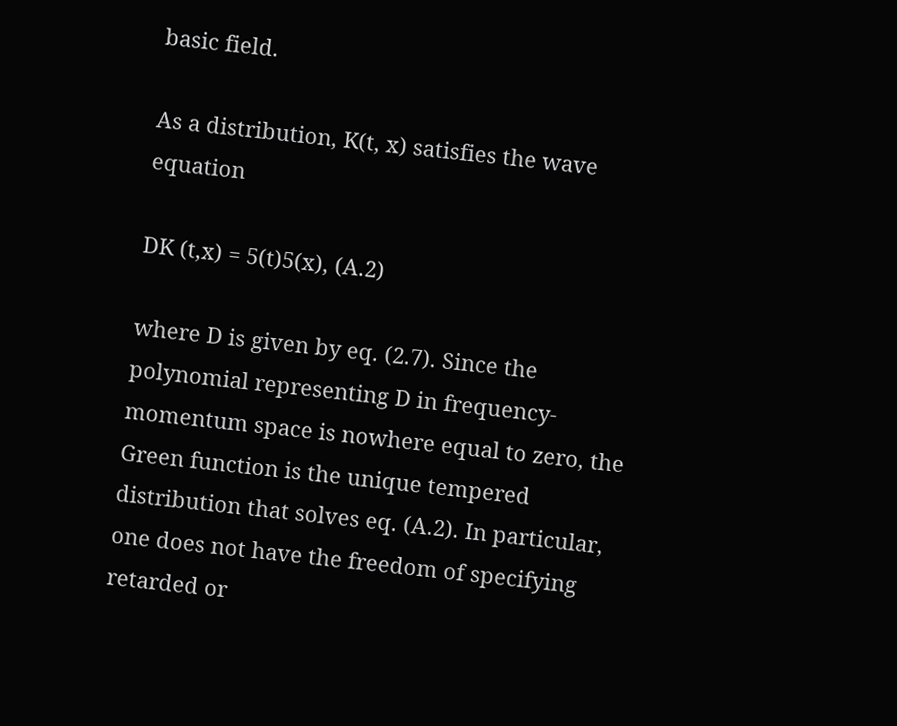basic field.

As a distribution, K(t, x) satisfies the wave equation

DK (t,x) = 5(t)5(x), (A.2)

where D is given by eq. (2.7). Since the polynomial representing D in frequency-momentum space is nowhere equal to zero, the Green function is the unique tempered distribution that solves eq. (A.2). In particular, one does not have the freedom of specifying retarded or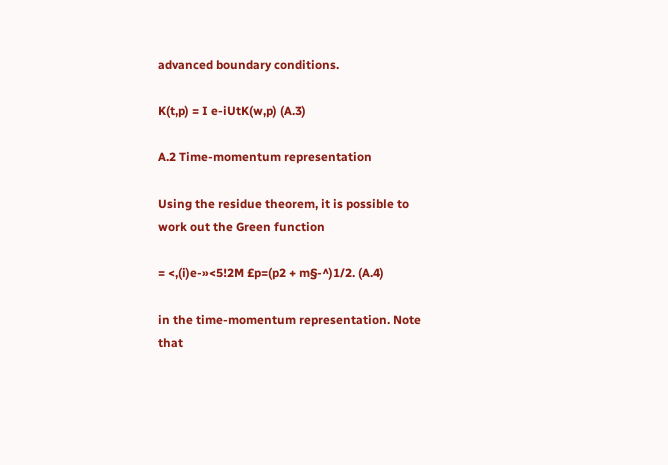advanced boundary conditions.

K(t,p) = I e-iUtK(w,p) (A.3)

A.2 Time-momentum representation

Using the residue theorem, it is possible to work out the Green function

= <,(i)e-»<5!2M £p=(p2 + m§-^)1/2. (A.4)

in the time-momentum representation. Note that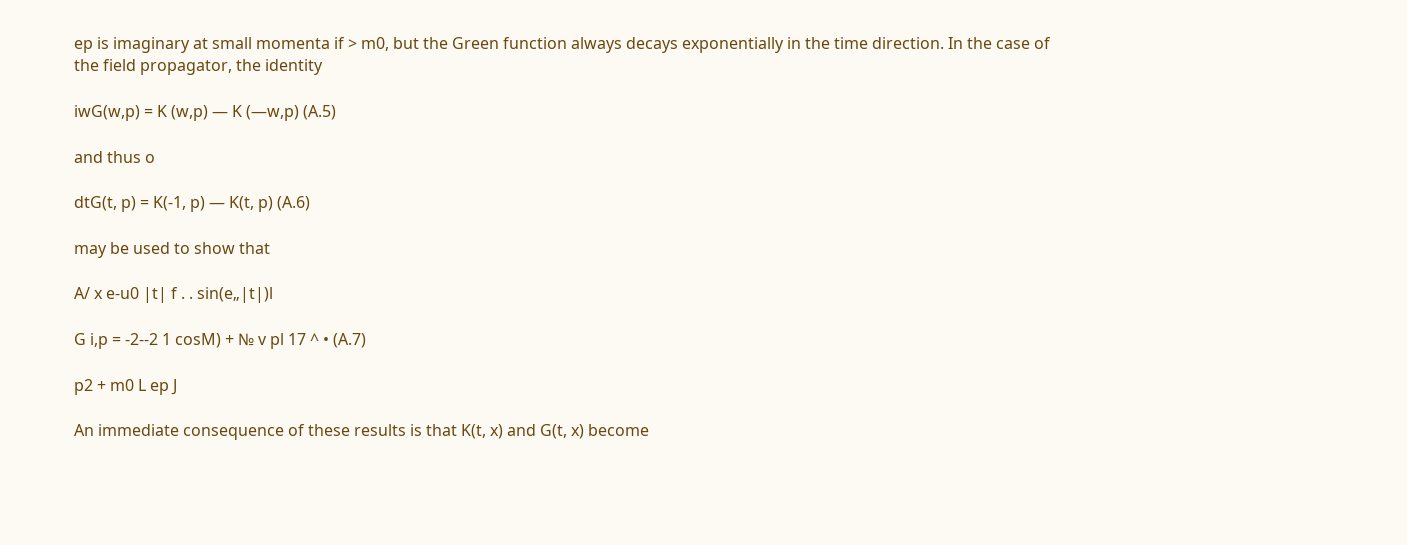ep is imaginary at small momenta if > m0, but the Green function always decays exponentially in the time direction. In the case of the field propagator, the identity

iwG(w,p) = K (w,p) — K (—w,p) (A.5)

and thus o

dtG(t, p) = K(-1, p) — K(t, p) (A.6)

may be used to show that

A/ x e-u0 |t| f . . sin(e„|t|)l

G i,p = -2--2 1 cosM) + № v pl 17 ^ • (A.7)

p2 + m0 L ep J

An immediate consequence of these results is that K(t, x) and G(t, x) become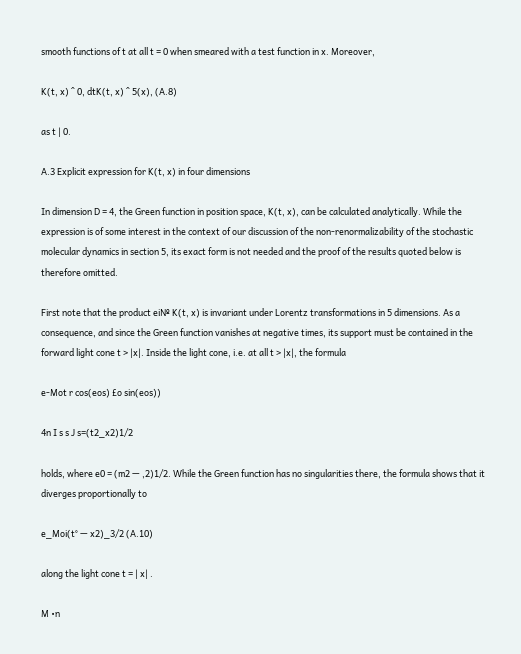smooth functions of t at all t = 0 when smeared with a test function in x. Moreover,

K(t, x) ^ 0, dtK(t, x) ^ 5(x), (A.8)

as t | 0.

A.3 Explicit expression for K(t, x) in four dimensions

In dimension D = 4, the Green function in position space, K(t, x), can be calculated analytically. While the expression is of some interest in the context of our discussion of the non-renormalizability of the stochastic molecular dynamics in section 5, its exact form is not needed and the proof of the results quoted below is therefore omitted.

First note that the product ei№ K(t, x) is invariant under Lorentz transformations in 5 dimensions. As a consequence, and since the Green function vanishes at negative times, its support must be contained in the forward light cone t > |x|. Inside the light cone, i.e. at all t > |x|, the formula

e-Mot r cos(eos) £o sin(eos))

4n I s s J s=(t2_x2)1/2

holds, where e0 = (m2 — ,2)1/2. While the Green function has no singularities there, the formula shows that it diverges proportionally to

e_Moi(t° — x2)_3/2 (A.10)

along the light cone t = | x| .

M •n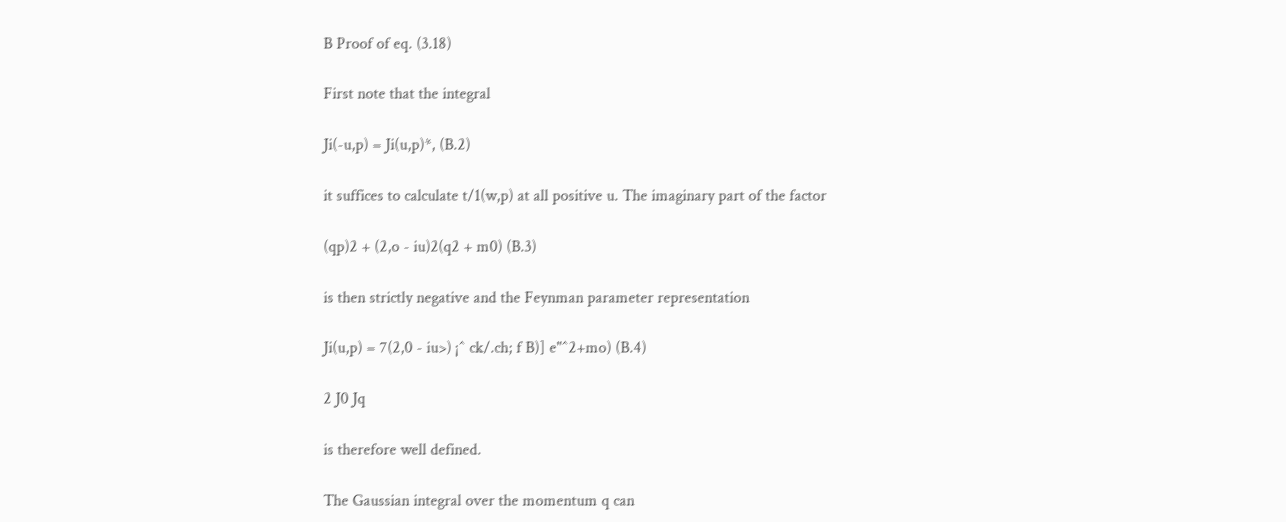B Proof of eq. (3.18)

First note that the integral

Ji(-u,p) = Ji(u,p)*, (B.2)

it suffices to calculate t/1(w,p) at all positive u. The imaginary part of the factor

(qp)2 + (2,o - iu)2(q2 + m0) (B.3)

is then strictly negative and the Feynman parameter representation

Ji(u,p) = 7(2,0 - iu>) ¡^ ck/.ch; f B)] e"^2+mo) (B.4)

2 J0 Jq

is therefore well defined.

The Gaussian integral over the momentum q can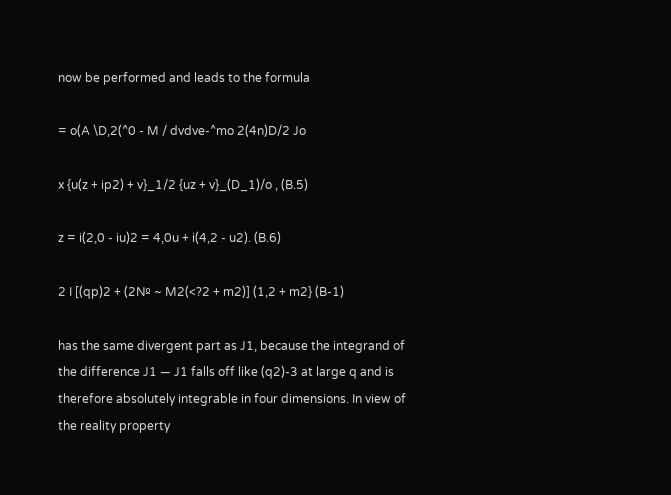now be performed and leads to the formula

= o(A \D,2(^0 - M / dvdve-^mo 2(4n)D/2 Jo

x {u(z + ip2) + v}_1/2 {uz + v}_(D_1)/o , (B.5)

z = i(2,0 - iu)2 = 4,0u + i(4,2 - u2). (B.6)

2 I [(qp)2 + (2№ ~ M2(<?2 + m2)] (1,2 + m2} (B-1)

has the same divergent part as J1, because the integrand of the difference J1 — J1 falls off like (q2)-3 at large q and is therefore absolutely integrable in four dimensions. In view of the reality property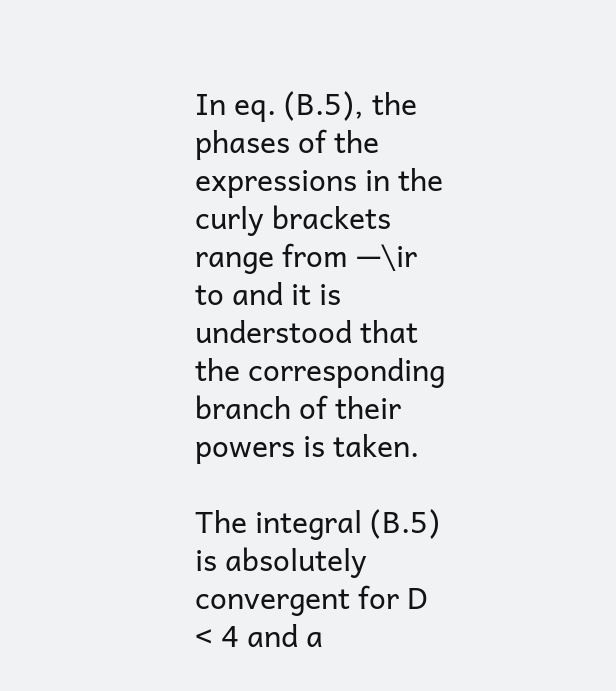In eq. (B.5), the phases of the expressions in the curly brackets range from —\ir to and it is understood that the corresponding branch of their powers is taken.

The integral (B.5) is absolutely convergent for D < 4 and a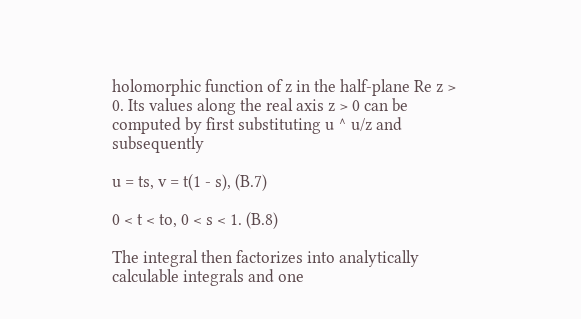holomorphic function of z in the half-plane Re z > 0. Its values along the real axis z > 0 can be computed by first substituting u ^ u/z and subsequently

u = ts, v = t(1 - s), (B.7)

0 < t < to, 0 < s < 1. (B.8)

The integral then factorizes into analytically calculable integrals and one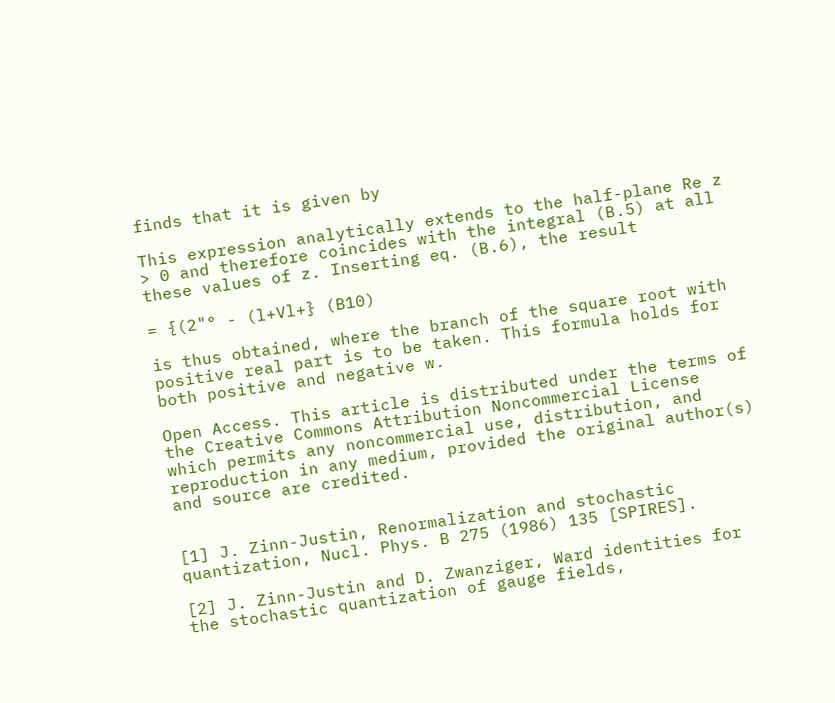finds that it is given by

This expression analytically extends to the half-plane Re z > 0 and therefore coincides with the integral (B.5) at all these values of z. Inserting eq. (B.6), the result

= {(2"° - (l+Vl+} (B10)

is thus obtained, where the branch of the square root with positive real part is to be taken. This formula holds for both positive and negative w.

Open Access. This article is distributed under the terms of the Creative Commons Attribution Noncommercial License which permits any noncommercial use, distribution, and reproduction in any medium, provided the original author(s) and source are credited.


[1] J. Zinn-Justin, Renormalization and stochastic quantization, Nucl. Phys. B 275 (1986) 135 [SPIRES].

[2] J. Zinn-Justin and D. Zwanziger, Ward identities for the stochastic quantization of gauge fields,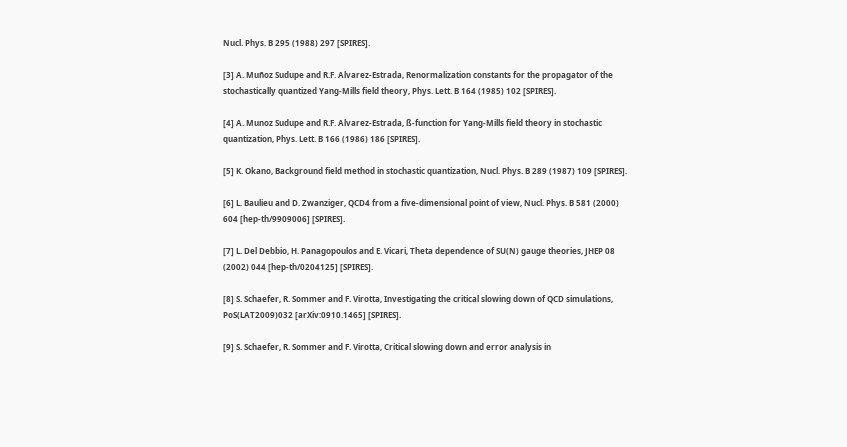Nucl. Phys. B 295 (1988) 297 [SPIRES].

[3] A. Muñoz Sudupe and R.F. Alvarez-Estrada, Renormalization constants for the propagator of the stochastically quantized Yang-Mills field theory, Phys. Lett. B 164 (1985) 102 [SPIRES].

[4] A. Munoz Sudupe and R.F. Alvarez-Estrada, ß-function for Yang-Mills field theory in stochastic quantization, Phys. Lett. B 166 (1986) 186 [SPIRES].

[5] K. Okano, Background field method in stochastic quantization, Nucl. Phys. B 289 (1987) 109 [SPIRES].

[6] L. Baulieu and D. Zwanziger, QCD4 from a five-dimensional point of view, Nucl. Phys. B 581 (2000) 604 [hep-th/9909006] [SPIRES].

[7] L. Del Debbio, H. Panagopoulos and E. Vicari, Theta dependence of SU(N) gauge theories, JHEP 08 (2002) 044 [hep-th/0204125] [SPIRES].

[8] S. Schaefer, R. Sommer and F. Virotta, Investigating the critical slowing down of QCD simulations, PoS(LAT2009)032 [arXiv:0910.1465] [SPIRES].

[9] S. Schaefer, R. Sommer and F. Virotta, Critical slowing down and error analysis in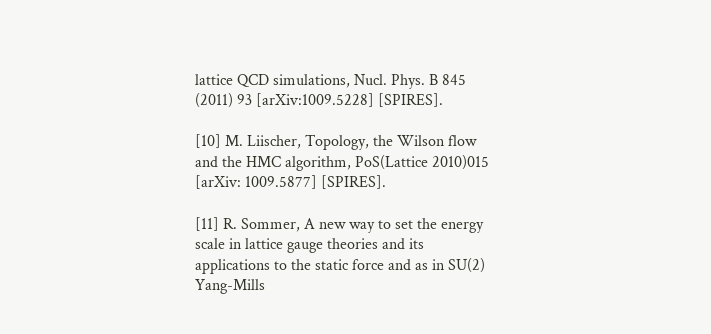lattice QCD simulations, Nucl. Phys. B 845 (2011) 93 [arXiv:1009.5228] [SPIRES].

[10] M. Liischer, Topology, the Wilson flow and the HMC algorithm, PoS(Lattice 2010)015 [arXiv: 1009.5877] [SPIRES].

[11] R. Sommer, A new way to set the energy scale in lattice gauge theories and its applications to the static force and as in SU(2) Yang-Mills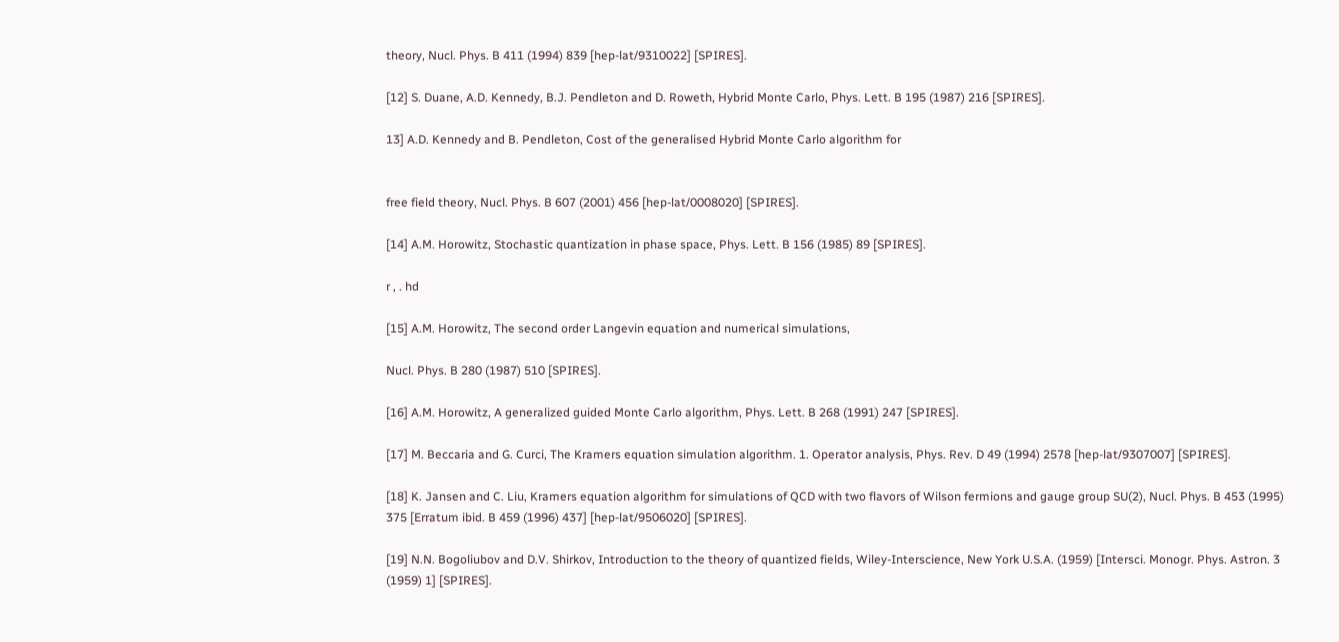theory, Nucl. Phys. B 411 (1994) 839 [hep-lat/9310022] [SPIRES].

[12] S. Duane, A.D. Kennedy, B.J. Pendleton and D. Roweth, Hybrid Monte Carlo, Phys. Lett. B 195 (1987) 216 [SPIRES].

13] A.D. Kennedy and B. Pendleton, Cost of the generalised Hybrid Monte Carlo algorithm for


free field theory, Nucl. Phys. B 607 (2001) 456 [hep-lat/0008020] [SPIRES].

[14] A.M. Horowitz, Stochastic quantization in phase space, Phys. Lett. B 156 (1985) 89 [SPIRES].

r , . hd

[15] A.M. Horowitz, The second order Langevin equation and numerical simulations,

Nucl. Phys. B 280 (1987) 510 [SPIRES].

[16] A.M. Horowitz, A generalized guided Monte Carlo algorithm, Phys. Lett. B 268 (1991) 247 [SPIRES].

[17] M. Beccaria and G. Curci, The Kramers equation simulation algorithm. 1. Operator analysis, Phys. Rev. D 49 (1994) 2578 [hep-lat/9307007] [SPIRES].

[18] K. Jansen and C. Liu, Kramers equation algorithm for simulations of QCD with two flavors of Wilson fermions and gauge group SU(2), Nucl. Phys. B 453 (1995) 375 [Erratum ibid. B 459 (1996) 437] [hep-lat/9506020] [SPIRES].

[19] N.N. Bogoliubov and D.V. Shirkov, Introduction to the theory of quantized fields, Wiley-Interscience, New York U.S.A. (1959) [Intersci. Monogr. Phys. Astron. 3 (1959) 1] [SPIRES].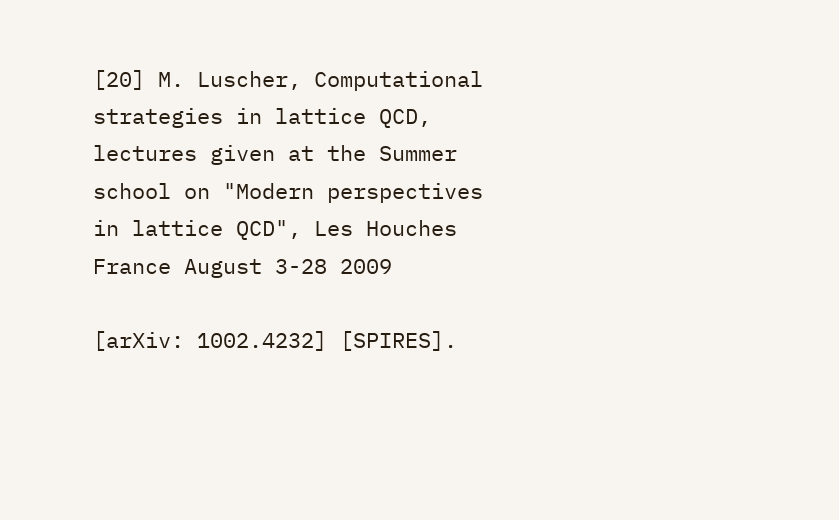[20] M. Luscher, Computational strategies in lattice QCD, lectures given at the Summer school on "Modern perspectives in lattice QCD", Les Houches France August 3-28 2009

[arXiv: 1002.4232] [SPIRES].